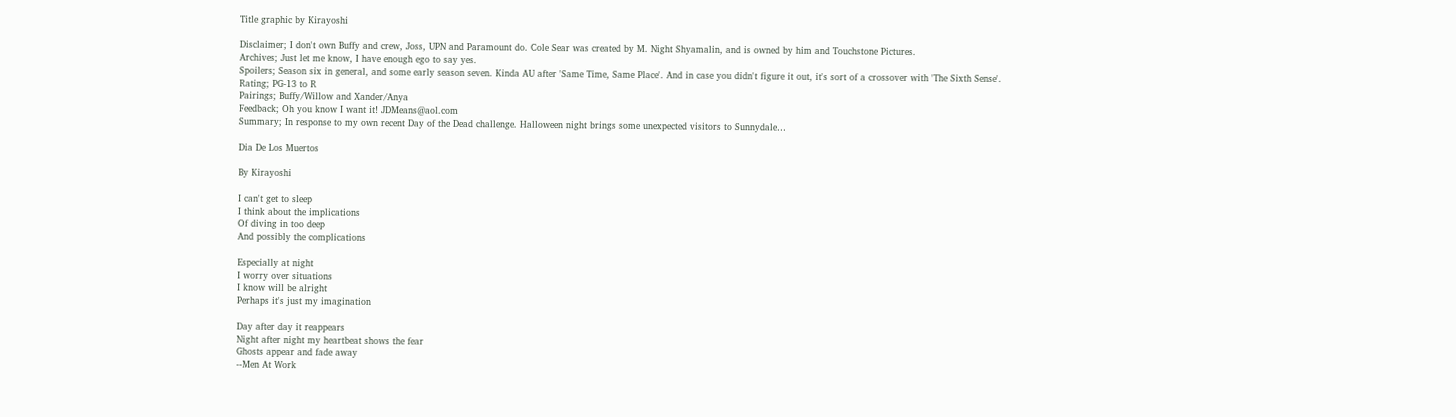Title graphic by Kirayoshi

Disclaimer; I don't own Buffy and crew, Joss, UPN and Paramount do. Cole Sear was created by M. Night Shyamalin, and is owned by him and Touchstone Pictures.
Archives; Just let me know, I have enough ego to say yes.
Spoilers; Season six in general, and some early season seven. Kinda AU after 'Same Time, Same Place'. And in case you didn't figure it out, it's sort of a crossover with 'The Sixth Sense'.
Rating; PG-13 to R
Pairings; Buffy/Willow and Xander/Anya
Feedback; Oh you know I want it! JDMeans@aol.com
Summary; In response to my own recent Day of the Dead challenge. Halloween night brings some unexpected visitors to Sunnydale…

Dia De Los Muertos

By Kirayoshi

I can't get to sleep
I think about the implications
Of diving in too deep
And possibly the complications

Especially at night
I worry over situations
I know will be alright
Perhaps it's just my imagination

Day after day it reappears
Night after night my heartbeat shows the fear
Ghosts appear and fade away
--Men At Work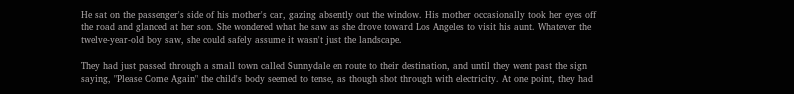He sat on the passenger's side of his mother's car, gazing absently out the window. His mother occasionally took her eyes off the road and glanced at her son. She wondered what he saw as she drove toward Los Angeles to visit his aunt. Whatever the twelve-year-old boy saw, she could safely assume it wasn't just the landscape.

They had just passed through a small town called Sunnydale en route to their destination, and until they went past the sign saying, "Please Come Again" the child's body seemed to tense, as though shot through with electricity. At one point, they had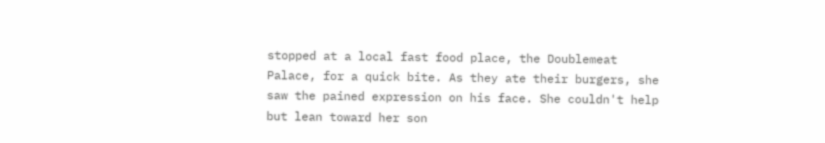stopped at a local fast food place, the Doublemeat Palace, for a quick bite. As they ate their burgers, she saw the pained expression on his face. She couldn't help but lean toward her son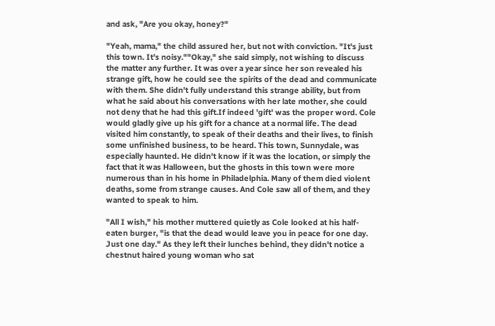and ask, "Are you okay, honey?"

"Yeah, mama," the child assured her, but not with conviction. "It's just this town. It's noisy.""Okay," she said simply, not wishing to discuss the matter any further. It was over a year since her son revealed his strange gift, how he could see the spirits of the dead and communicate with them. She didn't fully understand this strange ability, but from what he said about his conversations with her late mother, she could not deny that he had this gift.If indeed 'gift' was the proper word. Cole would gladly give up his gift for a chance at a normal life. The dead visited him constantly, to speak of their deaths and their lives, to finish some unfinished business, to be heard. This town, Sunnydale, was especially haunted. He didn't know if it was the location, or simply the fact that it was Halloween, but the ghosts in this town were more numerous than in his home in Philadelphia. Many of them died violent deaths, some from strange causes. And Cole saw all of them, and they wanted to speak to him.

"All I wish," his mother muttered quietly as Cole looked at his half-eaten burger, "is that the dead would leave you in peace for one day. Just one day." As they left their lunches behind, they didn't notice a chestnut haired young woman who sat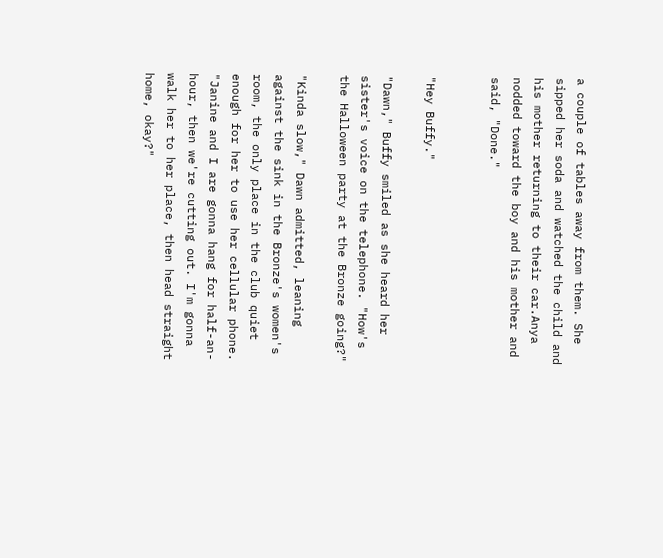a couple of tables away from them. She sipped her soda and watched the child and his mother returning to their car.Anya nodded toward the boy and his mother and said, "Done."


"Hey Buffy."

"Dawn," Buffy smiled as she heard her sister's voice on the telephone. "How's the Halloween party at the Bronze going?"

"Kinda slow," Dawn admitted, leaning against the sink in the Bronze's women's room, the only place in the club quiet enough for her to use her cellular phone. "Janine and I are gonna hang for half-an-hour, then we're cutting out. I'm gonna walk her to her place, then head straight home, okay?"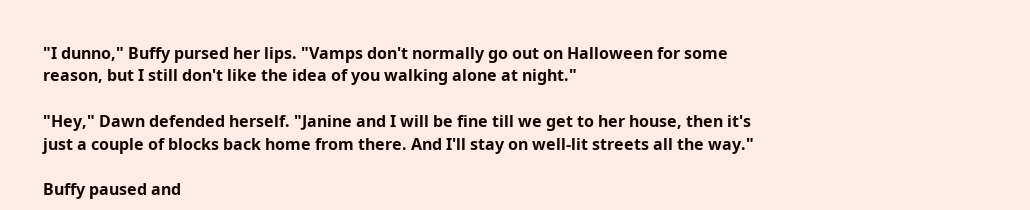"I dunno," Buffy pursed her lips. "Vamps don't normally go out on Halloween for some reason, but I still don't like the idea of you walking alone at night."

"Hey," Dawn defended herself. "Janine and I will be fine till we get to her house, then it's just a couple of blocks back home from there. And I'll stay on well-lit streets all the way."

Buffy paused and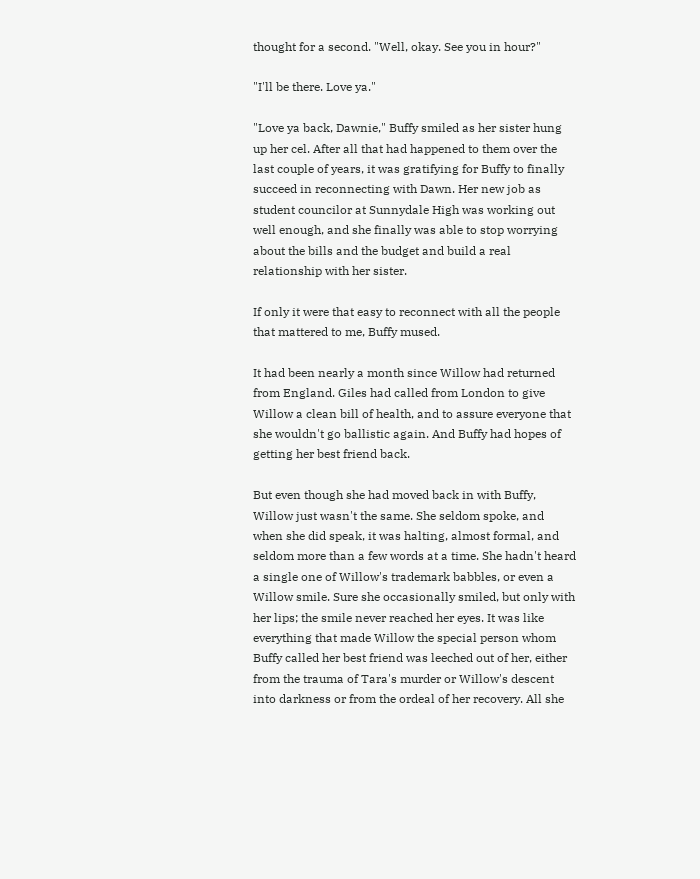thought for a second. "Well, okay. See you in hour?"

"I'll be there. Love ya."

"Love ya back, Dawnie," Buffy smiled as her sister hung up her cel. After all that had happened to them over the last couple of years, it was gratifying for Buffy to finally succeed in reconnecting with Dawn. Her new job as student councilor at Sunnydale High was working out well enough, and she finally was able to stop worrying about the bills and the budget and build a real relationship with her sister.

If only it were that easy to reconnect with all the people that mattered to me, Buffy mused.

It had been nearly a month since Willow had returned from England. Giles had called from London to give Willow a clean bill of health, and to assure everyone that she wouldn't go ballistic again. And Buffy had hopes of getting her best friend back.

But even though she had moved back in with Buffy, Willow just wasn't the same. She seldom spoke, and when she did speak, it was halting, almost formal, and seldom more than a few words at a time. She hadn't heard a single one of Willow's trademark babbles, or even a Willow smile. Sure she occasionally smiled, but only with her lips; the smile never reached her eyes. It was like everything that made Willow the special person whom Buffy called her best friend was leeched out of her, either from the trauma of Tara's murder or Willow's descent into darkness or from the ordeal of her recovery. All she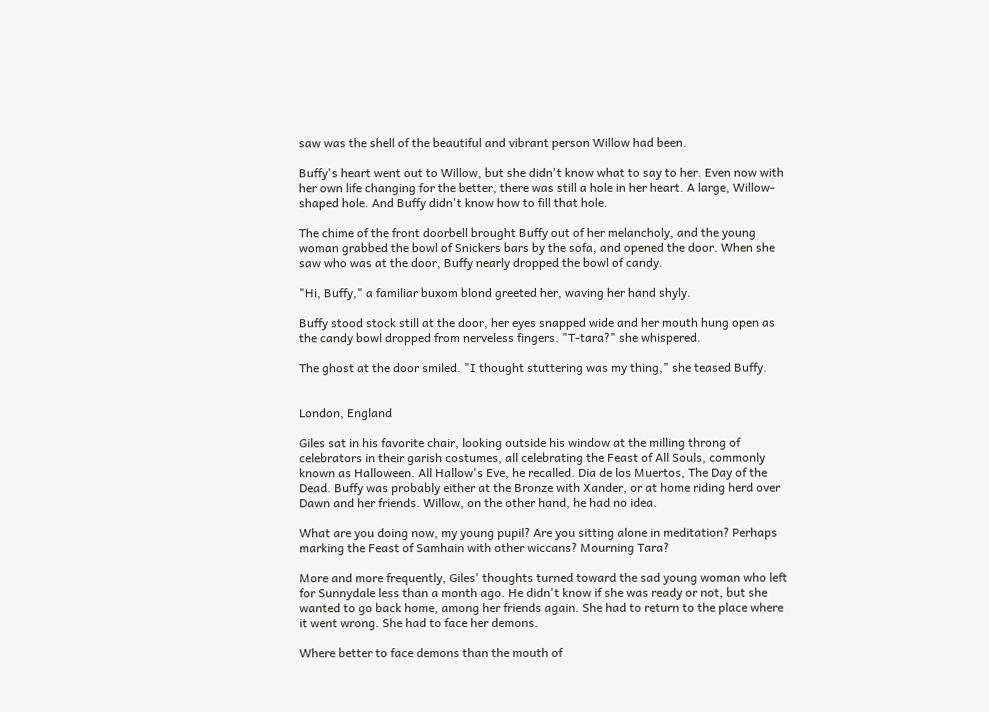saw was the shell of the beautiful and vibrant person Willow had been.

Buffy's heart went out to Willow, but she didn't know what to say to her. Even now with her own life changing for the better, there was still a hole in her heart. A large, Willow-shaped hole. And Buffy didn't know how to fill that hole.

The chime of the front doorbell brought Buffy out of her melancholy, and the young woman grabbed the bowl of Snickers bars by the sofa, and opened the door. When she saw who was at the door, Buffy nearly dropped the bowl of candy.

"Hi, Buffy," a familiar buxom blond greeted her, waving her hand shyly.

Buffy stood stock still at the door, her eyes snapped wide and her mouth hung open as the candy bowl dropped from nerveless fingers. "T-tara?" she whispered.

The ghost at the door smiled. "I thought stuttering was my thing," she teased Buffy.


London, England

Giles sat in his favorite chair, looking outside his window at the milling throng of celebrators in their garish costumes, all celebrating the Feast of All Souls, commonly known as Halloween. All Hallow's Eve, he recalled. Dia de los Muertos, The Day of the Dead. Buffy was probably either at the Bronze with Xander, or at home riding herd over Dawn and her friends. Willow, on the other hand, he had no idea.

What are you doing now, my young pupil? Are you sitting alone in meditation? Perhaps marking the Feast of Samhain with other wiccans? Mourning Tara?

More and more frequently, Giles' thoughts turned toward the sad young woman who left for Sunnydale less than a month ago. He didn't know if she was ready or not, but she wanted to go back home, among her friends again. She had to return to the place where it went wrong. She had to face her demons.

Where better to face demons than the mouth of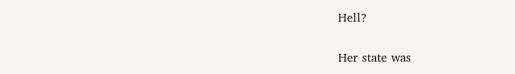Hell?

Her state was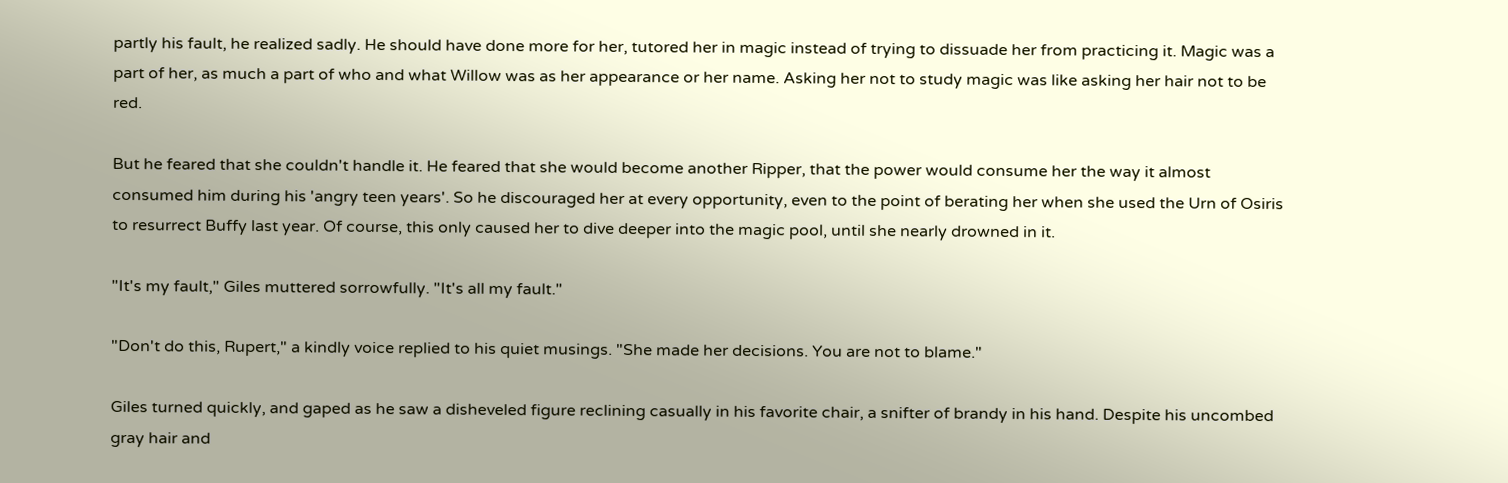partly his fault, he realized sadly. He should have done more for her, tutored her in magic instead of trying to dissuade her from practicing it. Magic was a part of her, as much a part of who and what Willow was as her appearance or her name. Asking her not to study magic was like asking her hair not to be red.

But he feared that she couldn't handle it. He feared that she would become another Ripper, that the power would consume her the way it almost consumed him during his 'angry teen years'. So he discouraged her at every opportunity, even to the point of berating her when she used the Urn of Osiris to resurrect Buffy last year. Of course, this only caused her to dive deeper into the magic pool, until she nearly drowned in it.

"It's my fault," Giles muttered sorrowfully. "It's all my fault."

"Don't do this, Rupert," a kindly voice replied to his quiet musings. "She made her decisions. You are not to blame."

Giles turned quickly, and gaped as he saw a disheveled figure reclining casually in his favorite chair, a snifter of brandy in his hand. Despite his uncombed gray hair and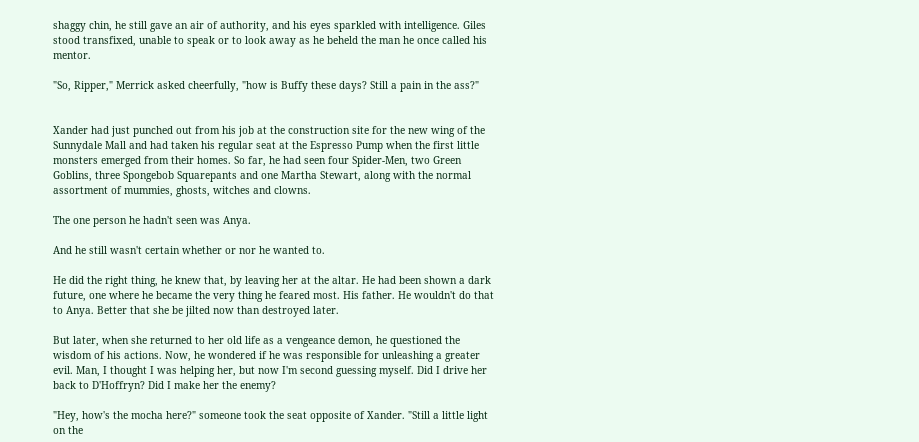shaggy chin, he still gave an air of authority, and his eyes sparkled with intelligence. Giles stood transfixed, unable to speak or to look away as he beheld the man he once called his mentor.

"So, Ripper," Merrick asked cheerfully, "how is Buffy these days? Still a pain in the ass?"


Xander had just punched out from his job at the construction site for the new wing of the Sunnydale Mall and had taken his regular seat at the Espresso Pump when the first little monsters emerged from their homes. So far, he had seen four Spider-Men, two Green Goblins, three Spongebob Squarepants and one Martha Stewart, along with the normal assortment of mummies, ghosts, witches and clowns.

The one person he hadn't seen was Anya.

And he still wasn't certain whether or nor he wanted to.

He did the right thing, he knew that, by leaving her at the altar. He had been shown a dark future, one where he became the very thing he feared most. His father. He wouldn't do that to Anya. Better that she be jilted now than destroyed later.

But later, when she returned to her old life as a vengeance demon, he questioned the wisdom of his actions. Now, he wondered if he was responsible for unleashing a greater evil. Man, I thought I was helping her, but now I'm second guessing myself. Did I drive her back to D'Hoffryn? Did I make her the enemy?

"Hey, how's the mocha here?" someone took the seat opposite of Xander. "Still a little light on the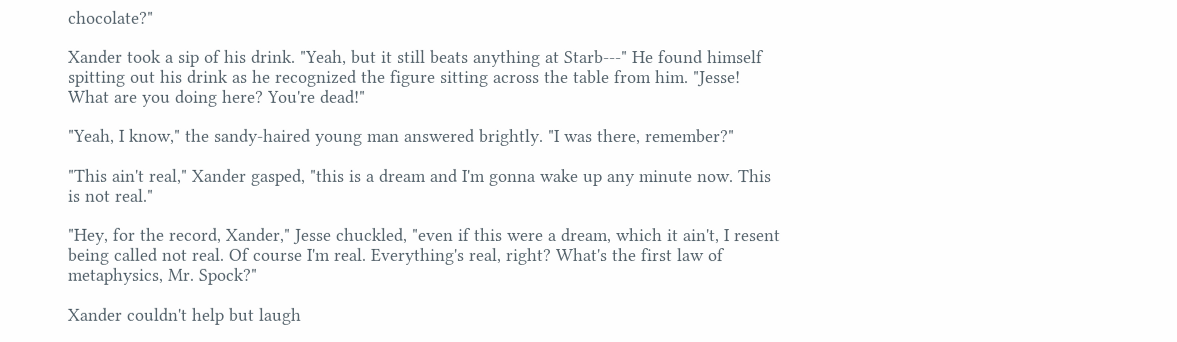chocolate?"

Xander took a sip of his drink. "Yeah, but it still beats anything at Starb---" He found himself spitting out his drink as he recognized the figure sitting across the table from him. "Jesse! What are you doing here? You're dead!"

"Yeah, I know," the sandy-haired young man answered brightly. "I was there, remember?"

"This ain't real," Xander gasped, "this is a dream and I'm gonna wake up any minute now. This is not real."

"Hey, for the record, Xander," Jesse chuckled, "even if this were a dream, which it ain't, I resent being called not real. Of course I'm real. Everything's real, right? What's the first law of metaphysics, Mr. Spock?"

Xander couldn't help but laugh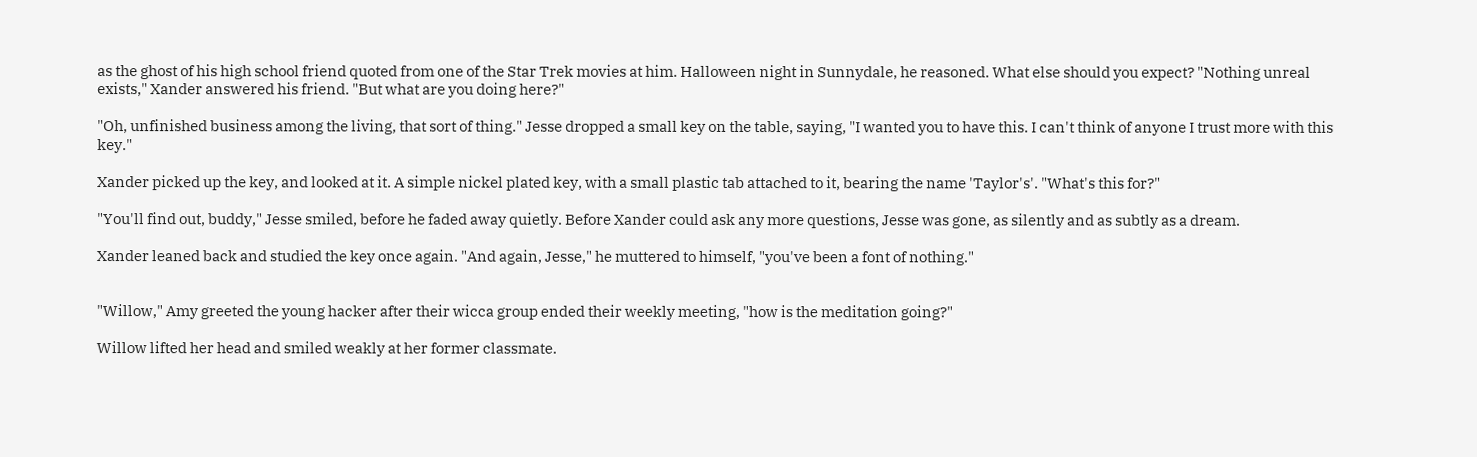as the ghost of his high school friend quoted from one of the Star Trek movies at him. Halloween night in Sunnydale, he reasoned. What else should you expect? "Nothing unreal exists," Xander answered his friend. "But what are you doing here?"

"Oh, unfinished business among the living, that sort of thing." Jesse dropped a small key on the table, saying, "I wanted you to have this. I can't think of anyone I trust more with this key."

Xander picked up the key, and looked at it. A simple nickel plated key, with a small plastic tab attached to it, bearing the name 'Taylor's'. "What's this for?"

"You'll find out, buddy," Jesse smiled, before he faded away quietly. Before Xander could ask any more questions, Jesse was gone, as silently and as subtly as a dream.

Xander leaned back and studied the key once again. "And again, Jesse," he muttered to himself, "you've been a font of nothing."


"Willow," Amy greeted the young hacker after their wicca group ended their weekly meeting, "how is the meditation going?"

Willow lifted her head and smiled weakly at her former classmate.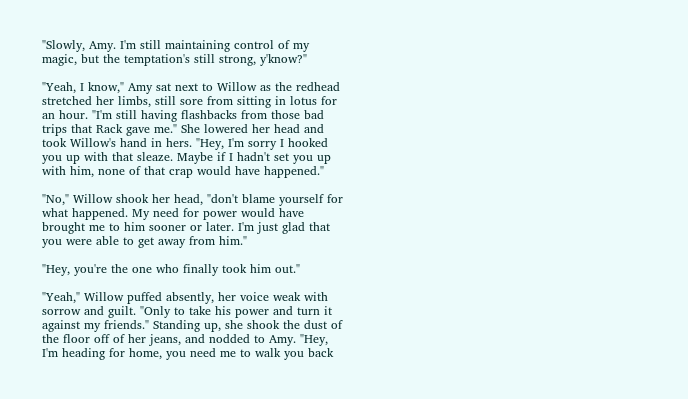"Slowly, Amy. I'm still maintaining control of my magic, but the temptation's still strong, y'know?"

"Yeah, I know," Amy sat next to Willow as the redhead stretched her limbs, still sore from sitting in lotus for an hour. "I'm still having flashbacks from those bad trips that Rack gave me." She lowered her head and took Willow's hand in hers. "Hey, I'm sorry I hooked you up with that sleaze. Maybe if I hadn't set you up with him, none of that crap would have happened."

"No," Willow shook her head, "don't blame yourself for what happened. My need for power would have brought me to him sooner or later. I'm just glad that you were able to get away from him."

"Hey, you're the one who finally took him out."

"Yeah," Willow puffed absently, her voice weak with sorrow and guilt. "Only to take his power and turn it against my friends." Standing up, she shook the dust of the floor off of her jeans, and nodded to Amy. "Hey, I'm heading for home, you need me to walk you back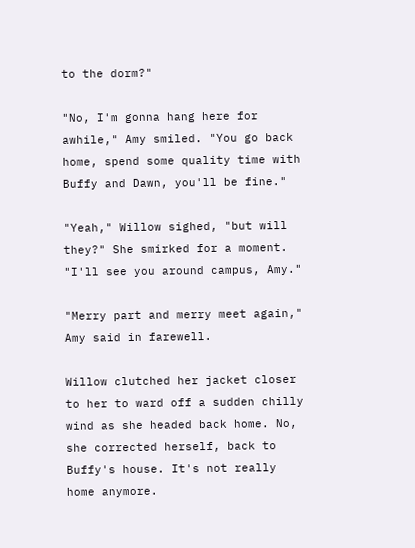to the dorm?"

"No, I'm gonna hang here for awhile," Amy smiled. "You go back home, spend some quality time with Buffy and Dawn, you'll be fine."

"Yeah," Willow sighed, "but will they?" She smirked for a moment. "I'll see you around campus, Amy."

"Merry part and merry meet again," Amy said in farewell.

Willow clutched her jacket closer to her to ward off a sudden chilly wind as she headed back home. No, she corrected herself, back to Buffy's house. It's not really home anymore.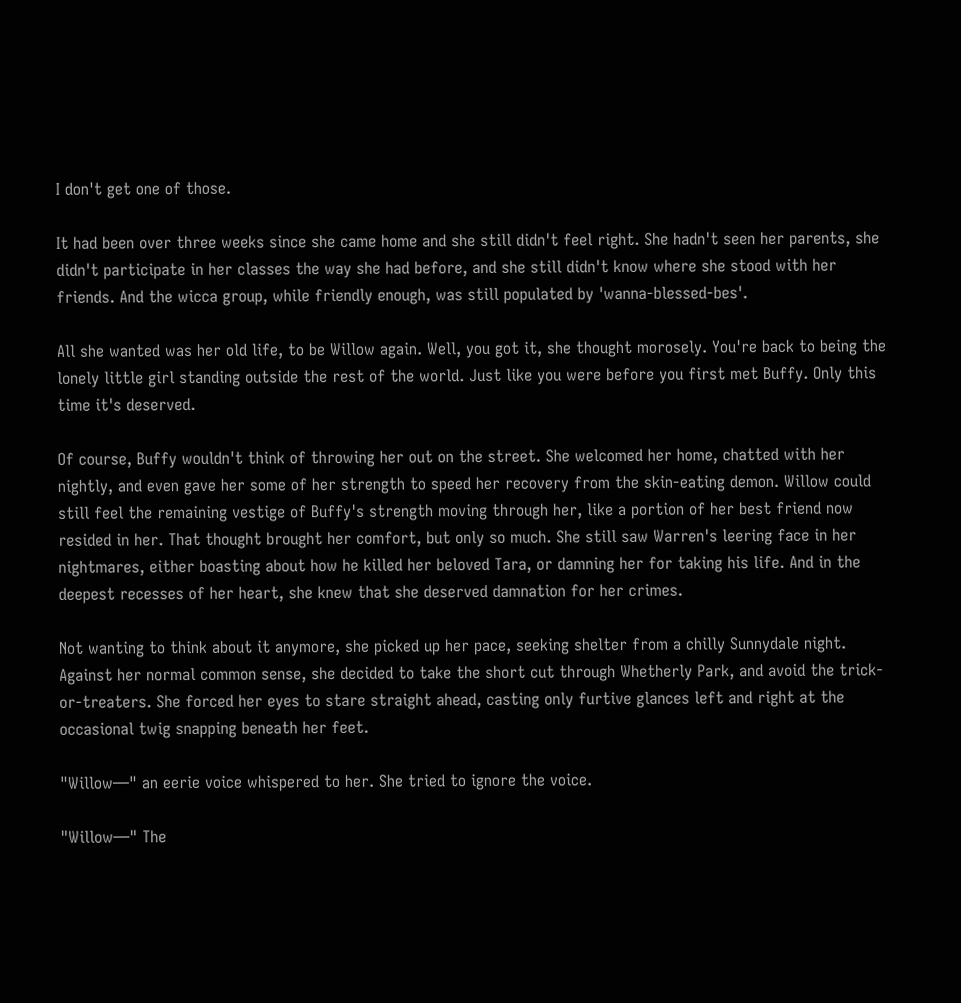I don't get one of those.

It had been over three weeks since she came home and she still didn't feel right. She hadn't seen her parents, she didn't participate in her classes the way she had before, and she still didn't know where she stood with her friends. And the wicca group, while friendly enough, was still populated by 'wanna-blessed-bes'.

All she wanted was her old life, to be Willow again. Well, you got it, she thought morosely. You're back to being the lonely little girl standing outside the rest of the world. Just like you were before you first met Buffy. Only this time it's deserved.

Of course, Buffy wouldn't think of throwing her out on the street. She welcomed her home, chatted with her nightly, and even gave her some of her strength to speed her recovery from the skin-eating demon. Willow could still feel the remaining vestige of Buffy's strength moving through her, like a portion of her best friend now resided in her. That thought brought her comfort, but only so much. She still saw Warren's leering face in her nightmares, either boasting about how he killed her beloved Tara, or damning her for taking his life. And in the deepest recesses of her heart, she knew that she deserved damnation for her crimes.

Not wanting to think about it anymore, she picked up her pace, seeking shelter from a chilly Sunnydale night. Against her normal common sense, she decided to take the short cut through Whetherly Park, and avoid the trick-or-treaters. She forced her eyes to stare straight ahead, casting only furtive glances left and right at the occasional twig snapping beneath her feet.

"Willow—" an eerie voice whispered to her. She tried to ignore the voice.

"Willow—" The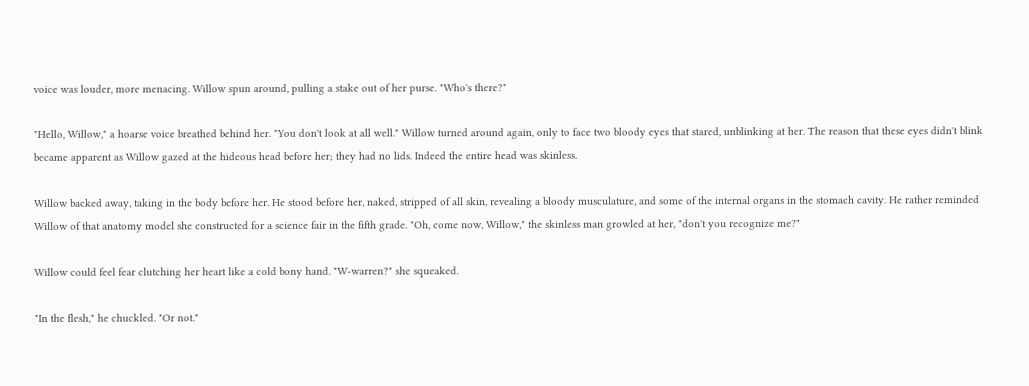voice was louder, more menacing. Willow spun around, pulling a stake out of her purse. "Who's there?"

"Hello, Willow," a hoarse voice breathed behind her. "You don't look at all well." Willow turned around again, only to face two bloody eyes that stared, unblinking at her. The reason that these eyes didn't blink became apparent as Willow gazed at the hideous head before her; they had no lids. Indeed the entire head was skinless.

Willow backed away, taking in the body before her. He stood before her, naked, stripped of all skin, revealing a bloody musculature, and some of the internal organs in the stomach cavity. He rather reminded Willow of that anatomy model she constructed for a science fair in the fifth grade. "Oh, come now, Willow," the skinless man growled at her, "don't you recognize me?"

Willow could feel fear clutching her heart like a cold bony hand. "W-warren?" she squeaked.

"In the flesh," he chuckled. "Or not."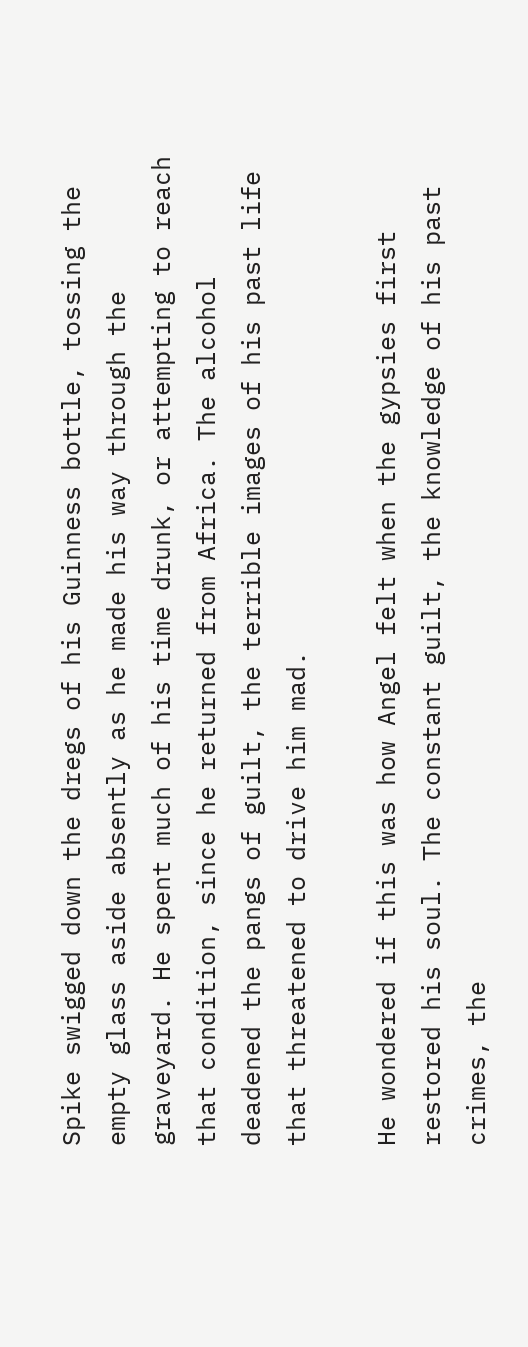Spike swigged down the dregs of his Guinness bottle, tossing the empty glass aside absently as he made his way through the graveyard. He spent much of his time drunk, or attempting to reach that condition, since he returned from Africa. The alcohol deadened the pangs of guilt, the terrible images of his past life that threatened to drive him mad.

He wondered if this was how Angel felt when the gypsies first restored his soul. The constant guilt, the knowledge of his past crimes, the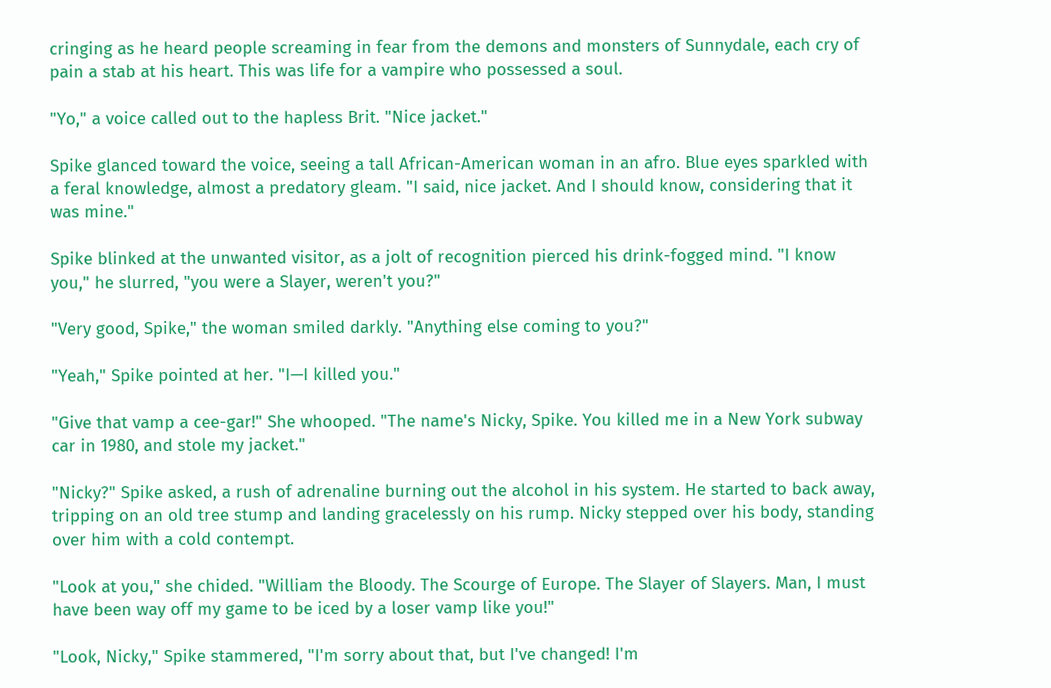cringing as he heard people screaming in fear from the demons and monsters of Sunnydale, each cry of pain a stab at his heart. This was life for a vampire who possessed a soul.

"Yo," a voice called out to the hapless Brit. "Nice jacket."

Spike glanced toward the voice, seeing a tall African-American woman in an afro. Blue eyes sparkled with a feral knowledge, almost a predatory gleam. "I said, nice jacket. And I should know, considering that it was mine."

Spike blinked at the unwanted visitor, as a jolt of recognition pierced his drink-fogged mind. "I know you," he slurred, "you were a Slayer, weren't you?"

"Very good, Spike," the woman smiled darkly. "Anything else coming to you?"

"Yeah," Spike pointed at her. "I—I killed you."

"Give that vamp a cee-gar!" She whooped. "The name's Nicky, Spike. You killed me in a New York subway car in 1980, and stole my jacket."

"Nicky?" Spike asked, a rush of adrenaline burning out the alcohol in his system. He started to back away, tripping on an old tree stump and landing gracelessly on his rump. Nicky stepped over his body, standing over him with a cold contempt.

"Look at you," she chided. "William the Bloody. The Scourge of Europe. The Slayer of Slayers. Man, I must have been way off my game to be iced by a loser vamp like you!"

"Look, Nicky," Spike stammered, "I'm sorry about that, but I've changed! I'm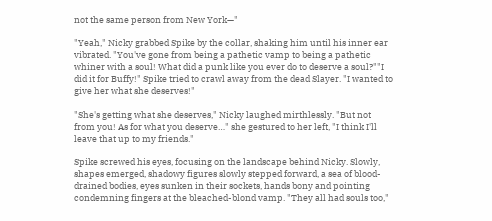not the same person from New York—"

"Yeah," Nicky grabbed Spike by the collar, shaking him until his inner ear vibrated. "You've gone from being a pathetic vamp to being a pathetic whiner with a soul! What did a punk like you ever do to deserve a soul?""I did it for Buffy!" Spike tried to crawl away from the dead Slayer. "I wanted to give her what she deserves!"

"She's getting what she deserves," Nicky laughed mirthlessly. "But not from you! As for what you deserve…" she gestured to her left, "I think I'll leave that up to my friends."

Spike screwed his eyes, focusing on the landscape behind Nicky. Slowly, shapes emerged, shadowy figures slowly stepped forward, a sea of blood-drained bodies, eyes sunken in their sockets, hands bony and pointing condemning fingers at the bleached-blond vamp. "They all had souls too,"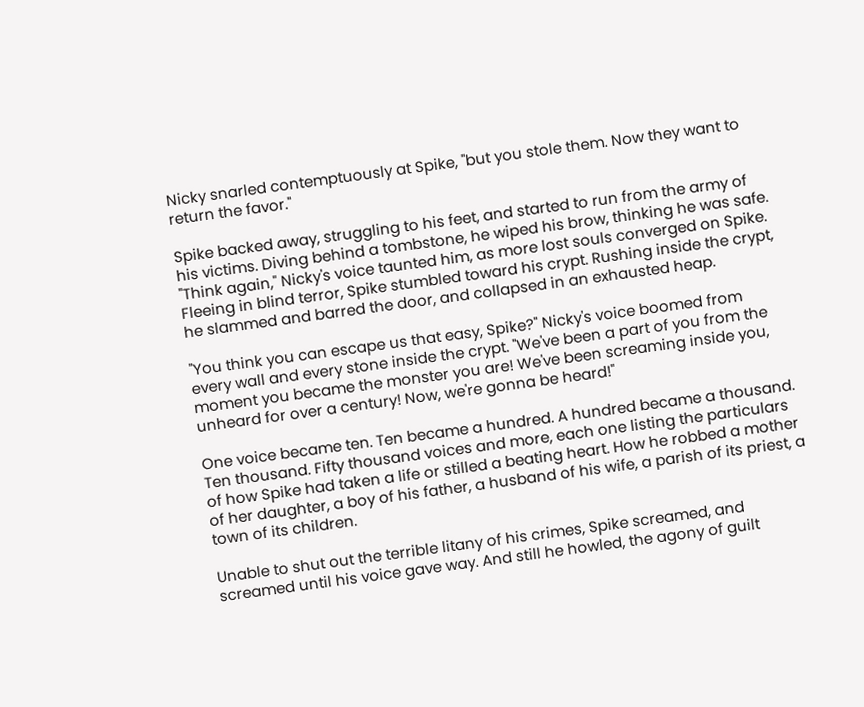Nicky snarled contemptuously at Spike, "but you stole them. Now they want to return the favor."

Spike backed away, struggling to his feet, and started to run from the army of his victims. Diving behind a tombstone, he wiped his brow, thinking he was safe. "Think again," Nicky's voice taunted him, as more lost souls converged on Spike. Fleeing in blind terror, Spike stumbled toward his crypt. Rushing inside the crypt, he slammed and barred the door, and collapsed in an exhausted heap.

"You think you can escape us that easy, Spike?" Nicky's voice boomed from every wall and every stone inside the crypt. "We've been a part of you from the moment you became the monster you are! We've been screaming inside you, unheard for over a century! Now, we're gonna be heard!"

One voice became ten. Ten became a hundred. A hundred became a thousand. Ten thousand. Fifty thousand voices and more, each one listing the particulars of how Spike had taken a life or stilled a beating heart. How he robbed a mother of her daughter, a boy of his father, a husband of his wife, a parish of its priest, a town of its children.

Unable to shut out the terrible litany of his crimes, Spike screamed, and screamed until his voice gave way. And still he howled, the agony of guilt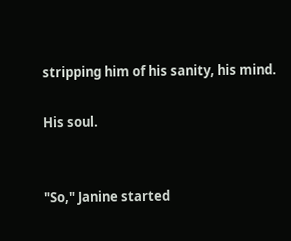stripping him of his sanity, his mind.

His soul.


"So," Janine started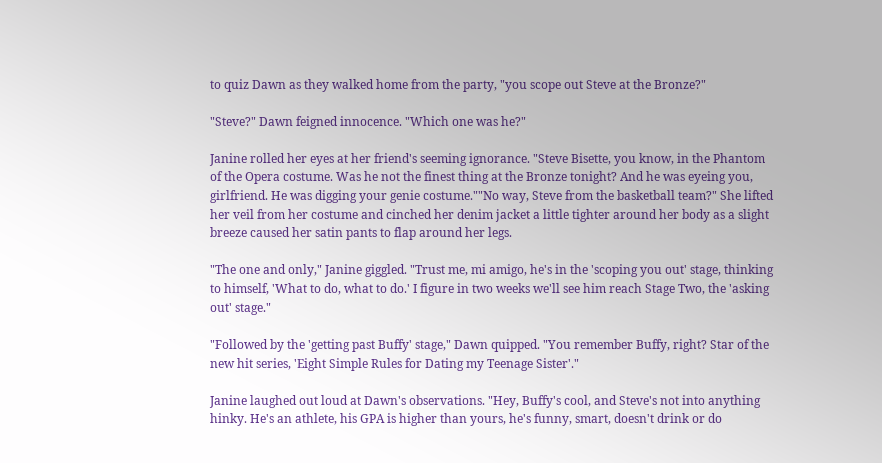to quiz Dawn as they walked home from the party, "you scope out Steve at the Bronze?"

"Steve?" Dawn feigned innocence. "Which one was he?"

Janine rolled her eyes at her friend's seeming ignorance. "Steve Bisette, you know, in the Phantom of the Opera costume. Was he not the finest thing at the Bronze tonight? And he was eyeing you, girlfriend. He was digging your genie costume.""No way, Steve from the basketball team?" She lifted her veil from her costume and cinched her denim jacket a little tighter around her body as a slight breeze caused her satin pants to flap around her legs.

"The one and only," Janine giggled. "Trust me, mi amigo, he's in the 'scoping you out' stage, thinking to himself, 'What to do, what to do.' I figure in two weeks we'll see him reach Stage Two, the 'asking out' stage."

"Followed by the 'getting past Buffy' stage," Dawn quipped. "You remember Buffy, right? Star of the new hit series, 'Eight Simple Rules for Dating my Teenage Sister'."

Janine laughed out loud at Dawn's observations. "Hey, Buffy's cool, and Steve's not into anything hinky. He's an athlete, his GPA is higher than yours, he's funny, smart, doesn't drink or do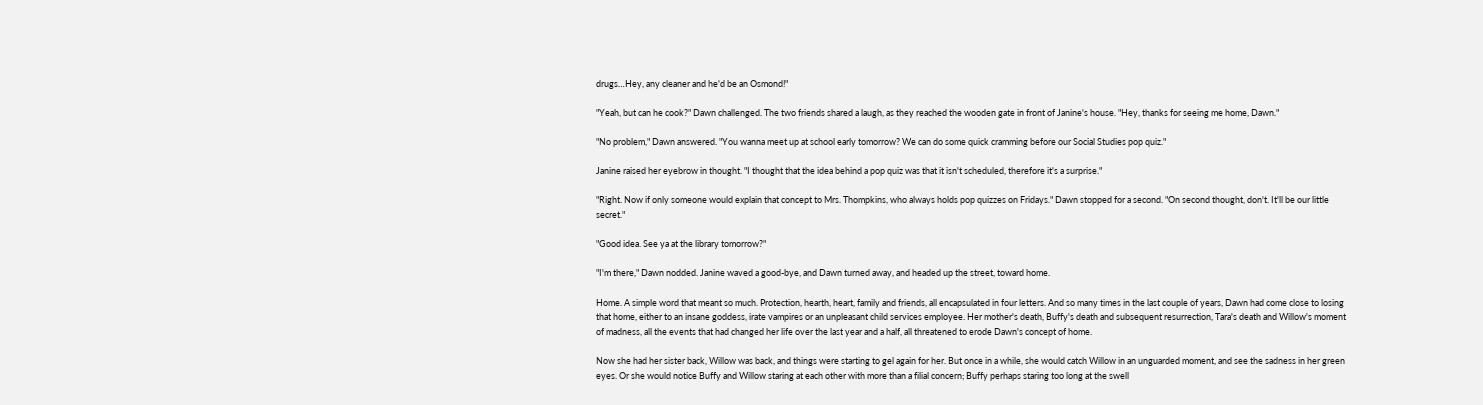drugs…Hey, any cleaner and he'd be an Osmond!"

"Yeah, but can he cook?" Dawn challenged. The two friends shared a laugh, as they reached the wooden gate in front of Janine's house. "Hey, thanks for seeing me home, Dawn."

"No problem," Dawn answered. "You wanna meet up at school early tomorrow? We can do some quick cramming before our Social Studies pop quiz."

Janine raised her eyebrow in thought. "I thought that the idea behind a pop quiz was that it isn't scheduled, therefore it's a surprise."

"Right. Now if only someone would explain that concept to Mrs. Thompkins, who always holds pop quizzes on Fridays." Dawn stopped for a second. "On second thought, don't. It'll be our little secret."

"Good idea. See ya at the library tomorrow?"

"I'm there," Dawn nodded. Janine waved a good-bye, and Dawn turned away, and headed up the street, toward home.

Home. A simple word that meant so much. Protection, hearth, heart, family and friends, all encapsulated in four letters. And so many times in the last couple of years, Dawn had come close to losing that home, either to an insane goddess, irate vampires or an unpleasant child services employee. Her mother's death, Buffy's death and subsequent resurrection, Tara's death and Willow's moment of madness, all the events that had changed her life over the last year and a half, all threatened to erode Dawn's concept of home.

Now she had her sister back, Willow was back, and things were starting to gel again for her. But once in a while, she would catch Willow in an unguarded moment, and see the sadness in her green eyes. Or she would notice Buffy and Willow staring at each other with more than a filial concern; Buffy perhaps staring too long at the swell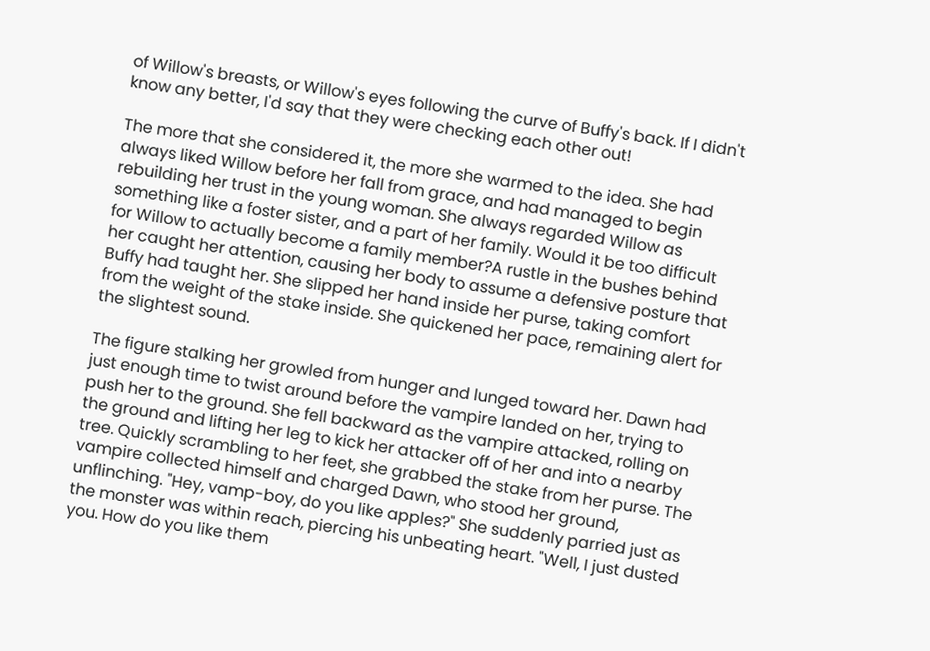of Willow's breasts, or Willow's eyes following the curve of Buffy's back. If I didn't know any better, I'd say that they were checking each other out!

The more that she considered it, the more she warmed to the idea. She had always liked Willow before her fall from grace, and had managed to begin rebuilding her trust in the young woman. She always regarded Willow as something like a foster sister, and a part of her family. Would it be too difficult for Willow to actually become a family member?A rustle in the bushes behind her caught her attention, causing her body to assume a defensive posture that Buffy had taught her. She slipped her hand inside her purse, taking comfort from the weight of the stake inside. She quickened her pace, remaining alert for the slightest sound.

The figure stalking her growled from hunger and lunged toward her. Dawn had just enough time to twist around before the vampire landed on her, trying to push her to the ground. She fell backward as the vampire attacked, rolling on the ground and lifting her leg to kick her attacker off of her and into a nearby tree. Quickly scrambling to her feet, she grabbed the stake from her purse. The vampire collected himself and charged Dawn, who stood her ground, unflinching. "Hey, vamp-boy, do you like apples?" She suddenly parried just as the monster was within reach, piercing his unbeating heart. "Well, I just dusted you. How do you like them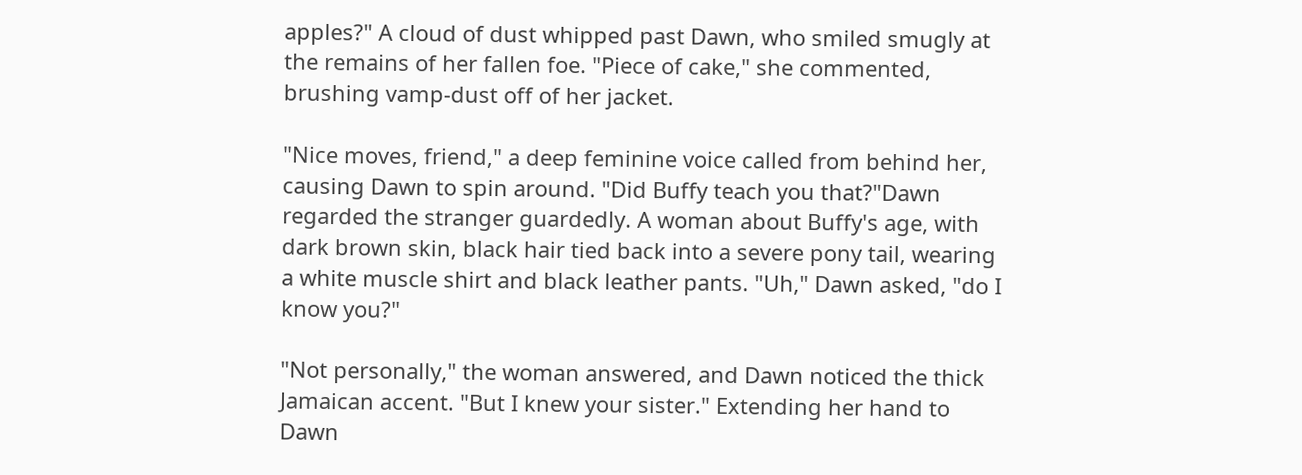apples?" A cloud of dust whipped past Dawn, who smiled smugly at the remains of her fallen foe. "Piece of cake," she commented, brushing vamp-dust off of her jacket.

"Nice moves, friend," a deep feminine voice called from behind her, causing Dawn to spin around. "Did Buffy teach you that?"Dawn regarded the stranger guardedly. A woman about Buffy's age, with dark brown skin, black hair tied back into a severe pony tail, wearing a white muscle shirt and black leather pants. "Uh," Dawn asked, "do I know you?"

"Not personally," the woman answered, and Dawn noticed the thick Jamaican accent. "But I knew your sister." Extending her hand to Dawn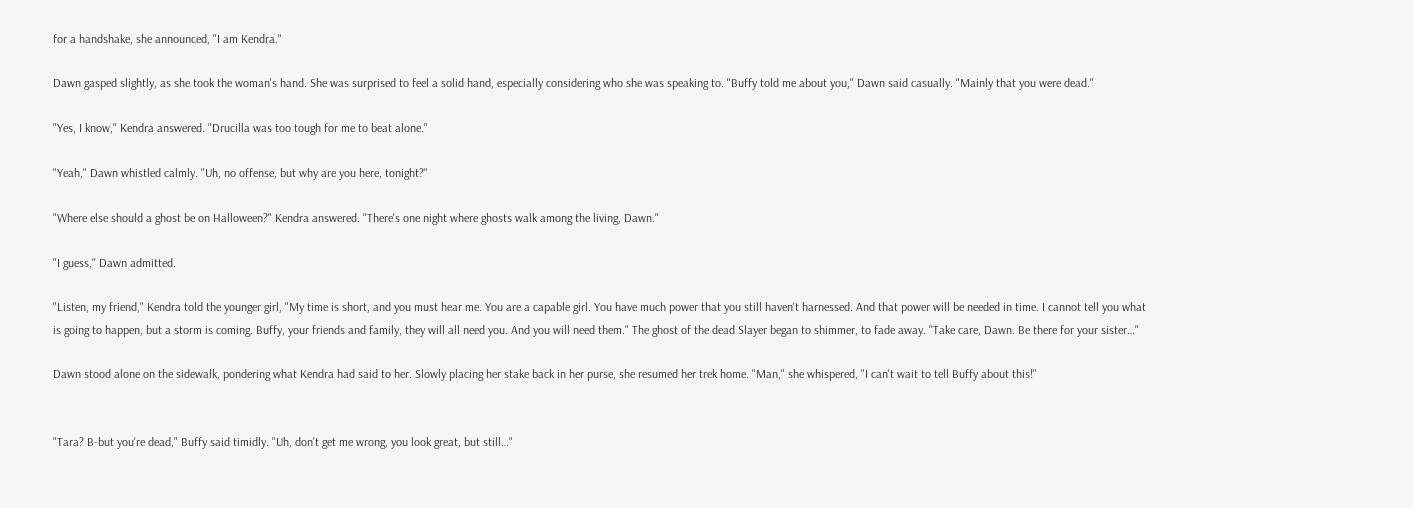for a handshake, she announced, "I am Kendra."

Dawn gasped slightly, as she took the woman's hand. She was surprised to feel a solid hand, especially considering who she was speaking to. "Buffy told me about you," Dawn said casually. "Mainly that you were dead."

"Yes, I know," Kendra answered. "Drucilla was too tough for me to beat alone."

"Yeah," Dawn whistled calmly. "Uh, no offense, but why are you here, tonight?"

"Where else should a ghost be on Halloween?" Kendra answered. "There's one night where ghosts walk among the living, Dawn."

"I guess," Dawn admitted.

"Listen, my friend," Kendra told the younger girl, "My time is short, and you must hear me. You are a capable girl. You have much power that you still haven't harnessed. And that power will be needed in time. I cannot tell you what is going to happen, but a storm is coming. Buffy, your friends and family, they will all need you. And you will need them." The ghost of the dead Slayer began to shimmer, to fade away. "Take care, Dawn. Be there for your sister…"

Dawn stood alone on the sidewalk, pondering what Kendra had said to her. Slowly placing her stake back in her purse, she resumed her trek home. "Man," she whispered, "I can't wait to tell Buffy about this!"


"Tara? B-but you're dead," Buffy said timidly. "Uh, don't get me wrong, you look great, but still…"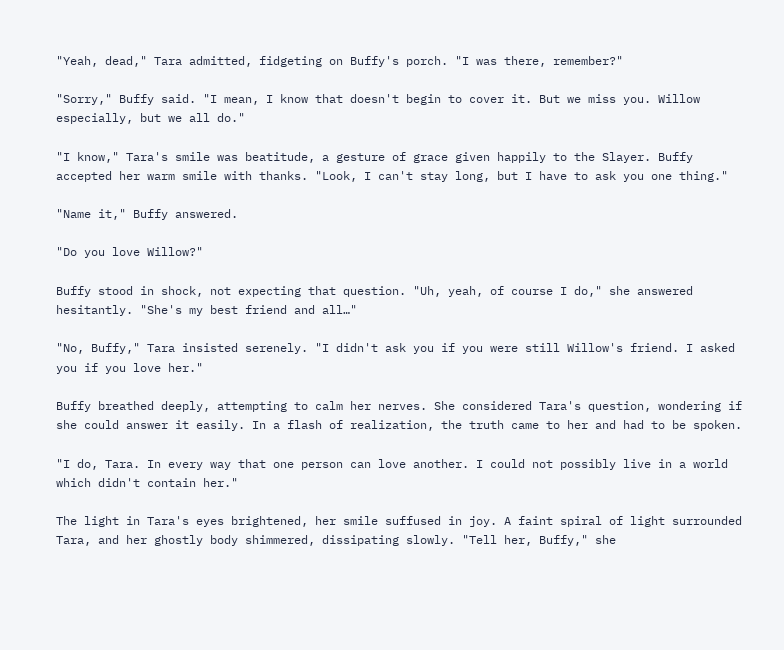"Yeah, dead," Tara admitted, fidgeting on Buffy's porch. "I was there, remember?"

"Sorry," Buffy said. "I mean, I know that doesn't begin to cover it. But we miss you. Willow especially, but we all do."

"I know," Tara's smile was beatitude, a gesture of grace given happily to the Slayer. Buffy accepted her warm smile with thanks. "Look, I can't stay long, but I have to ask you one thing."

"Name it," Buffy answered.

"Do you love Willow?"

Buffy stood in shock, not expecting that question. "Uh, yeah, of course I do," she answered hesitantly. "She's my best friend and all…"

"No, Buffy," Tara insisted serenely. "I didn't ask you if you were still Willow's friend. I asked you if you love her."

Buffy breathed deeply, attempting to calm her nerves. She considered Tara's question, wondering if she could answer it easily. In a flash of realization, the truth came to her and had to be spoken.

"I do, Tara. In every way that one person can love another. I could not possibly live in a world which didn't contain her."

The light in Tara's eyes brightened, her smile suffused in joy. A faint spiral of light surrounded Tara, and her ghostly body shimmered, dissipating slowly. "Tell her, Buffy," she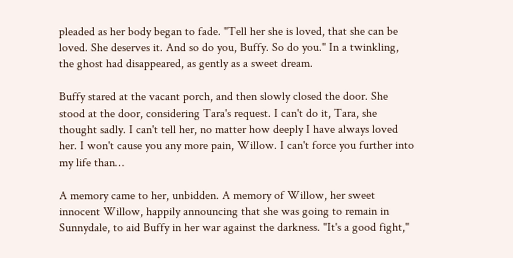pleaded as her body began to fade. "Tell her she is loved, that she can be loved. She deserves it. And so do you, Buffy. So do you." In a twinkling, the ghost had disappeared, as gently as a sweet dream.

Buffy stared at the vacant porch, and then slowly closed the door. She stood at the door, considering Tara's request. I can't do it, Tara, she thought sadly. I can't tell her, no matter how deeply I have always loved her. I won't cause you any more pain, Willow. I can't force you further into my life than…

A memory came to her, unbidden. A memory of Willow, her sweet innocent Willow, happily announcing that she was going to remain in Sunnydale, to aid Buffy in her war against the darkness. "It's a good fight,"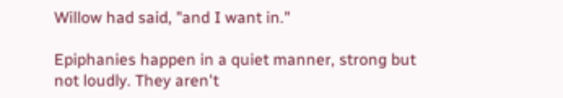Willow had said, "and I want in."

Epiphanies happen in a quiet manner, strong but not loudly. They aren't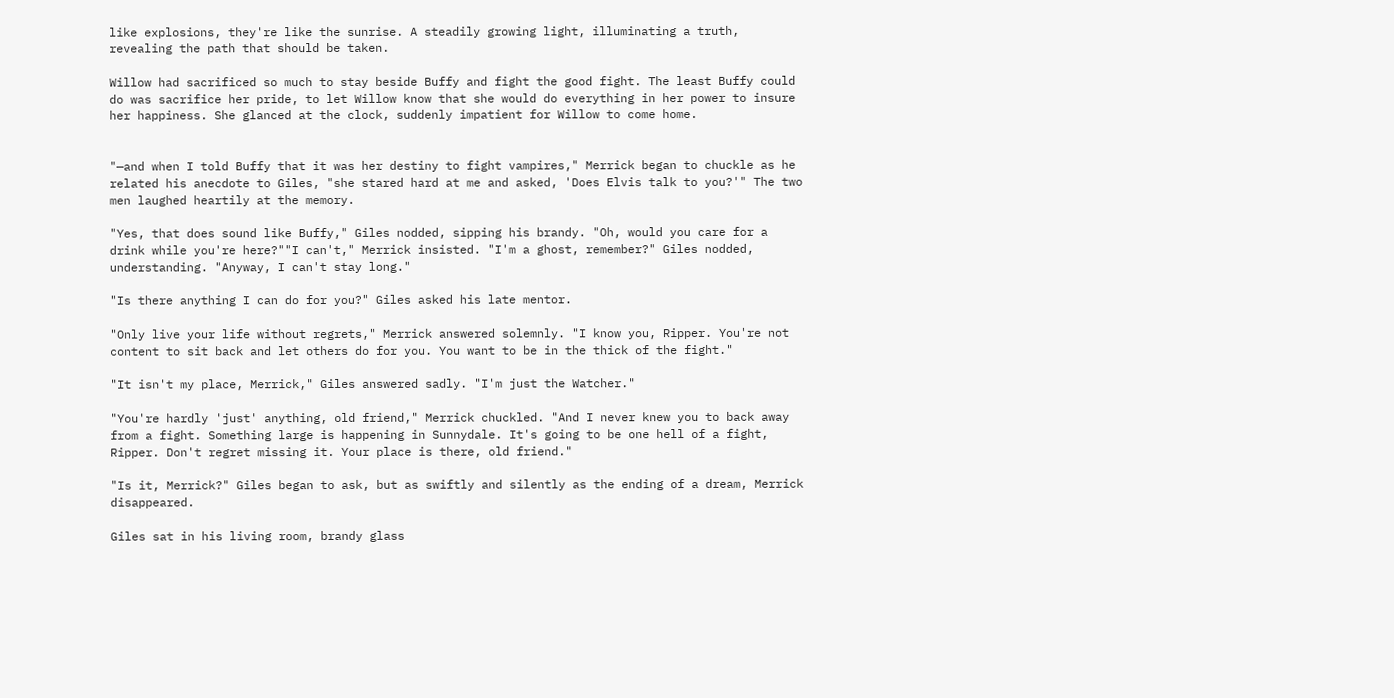like explosions, they're like the sunrise. A steadily growing light, illuminating a truth, revealing the path that should be taken.

Willow had sacrificed so much to stay beside Buffy and fight the good fight. The least Buffy could do was sacrifice her pride, to let Willow know that she would do everything in her power to insure her happiness. She glanced at the clock, suddenly impatient for Willow to come home.


"—and when I told Buffy that it was her destiny to fight vampires," Merrick began to chuckle as he related his anecdote to Giles, "she stared hard at me and asked, 'Does Elvis talk to you?'" The two men laughed heartily at the memory.

"Yes, that does sound like Buffy," Giles nodded, sipping his brandy. "Oh, would you care for a drink while you're here?""I can't," Merrick insisted. "I'm a ghost, remember?" Giles nodded, understanding. "Anyway, I can't stay long."

"Is there anything I can do for you?" Giles asked his late mentor.

"Only live your life without regrets," Merrick answered solemnly. "I know you, Ripper. You're not content to sit back and let others do for you. You want to be in the thick of the fight."

"It isn't my place, Merrick," Giles answered sadly. "I'm just the Watcher."

"You're hardly 'just' anything, old friend," Merrick chuckled. "And I never knew you to back away from a fight. Something large is happening in Sunnydale. It's going to be one hell of a fight, Ripper. Don't regret missing it. Your place is there, old friend."

"Is it, Merrick?" Giles began to ask, but as swiftly and silently as the ending of a dream, Merrick disappeared.

Giles sat in his living room, brandy glass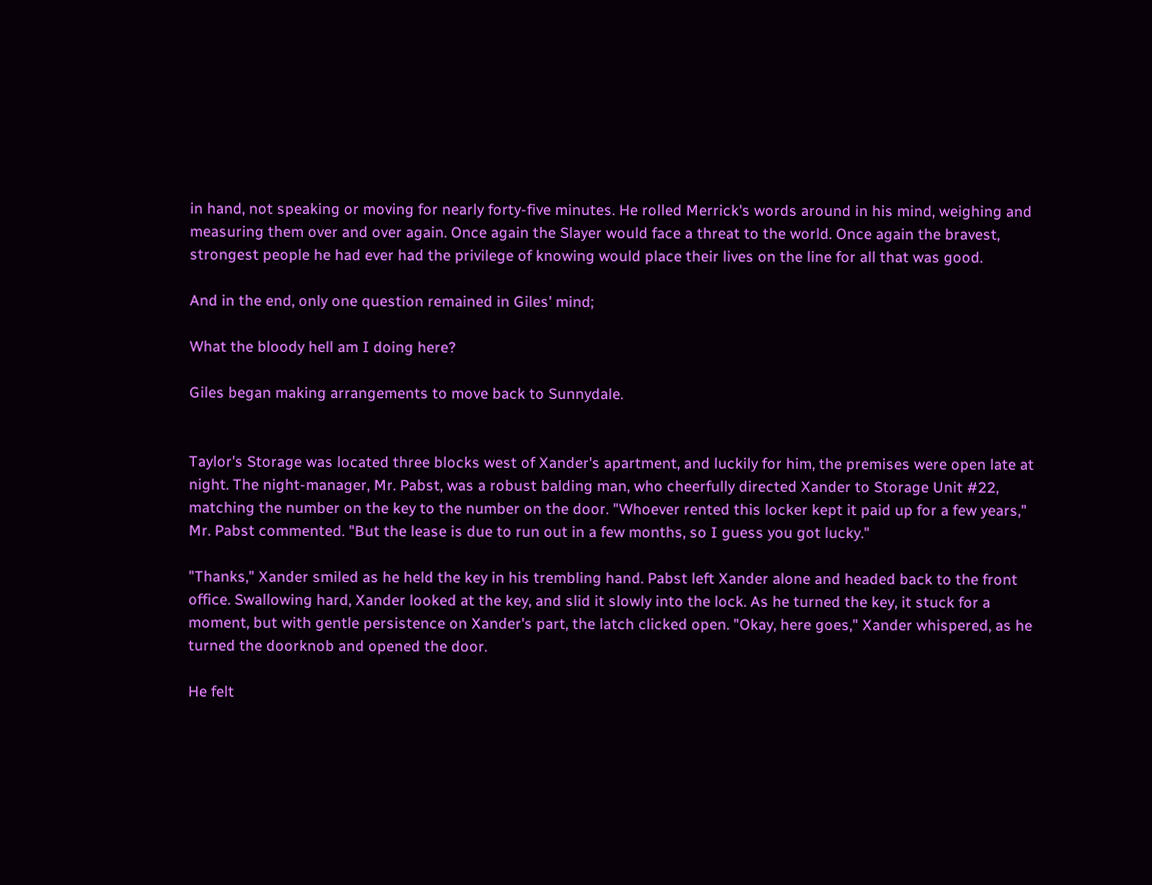in hand, not speaking or moving for nearly forty-five minutes. He rolled Merrick's words around in his mind, weighing and measuring them over and over again. Once again the Slayer would face a threat to the world. Once again the bravest, strongest people he had ever had the privilege of knowing would place their lives on the line for all that was good.

And in the end, only one question remained in Giles' mind;

What the bloody hell am I doing here?

Giles began making arrangements to move back to Sunnydale.


Taylor's Storage was located three blocks west of Xander's apartment, and luckily for him, the premises were open late at night. The night-manager, Mr. Pabst, was a robust balding man, who cheerfully directed Xander to Storage Unit #22, matching the number on the key to the number on the door. "Whoever rented this locker kept it paid up for a few years," Mr. Pabst commented. "But the lease is due to run out in a few months, so I guess you got lucky."

"Thanks," Xander smiled as he held the key in his trembling hand. Pabst left Xander alone and headed back to the front office. Swallowing hard, Xander looked at the key, and slid it slowly into the lock. As he turned the key, it stuck for a moment, but with gentle persistence on Xander's part, the latch clicked open. "Okay, here goes," Xander whispered, as he turned the doorknob and opened the door.

He felt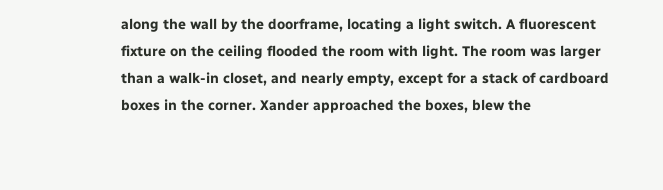along the wall by the doorframe, locating a light switch. A fluorescent fixture on the ceiling flooded the room with light. The room was larger than a walk-in closet, and nearly empty, except for a stack of cardboard boxes in the corner. Xander approached the boxes, blew the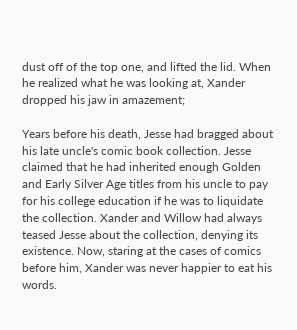dust off of the top one, and lifted the lid. When he realized what he was looking at, Xander dropped his jaw in amazement;

Years before his death, Jesse had bragged about his late uncle's comic book collection. Jesse claimed that he had inherited enough Golden and Early Silver Age titles from his uncle to pay for his college education if he was to liquidate the collection. Xander and Willow had always teased Jesse about the collection, denying its existence. Now, staring at the cases of comics before him, Xander was never happier to eat his words.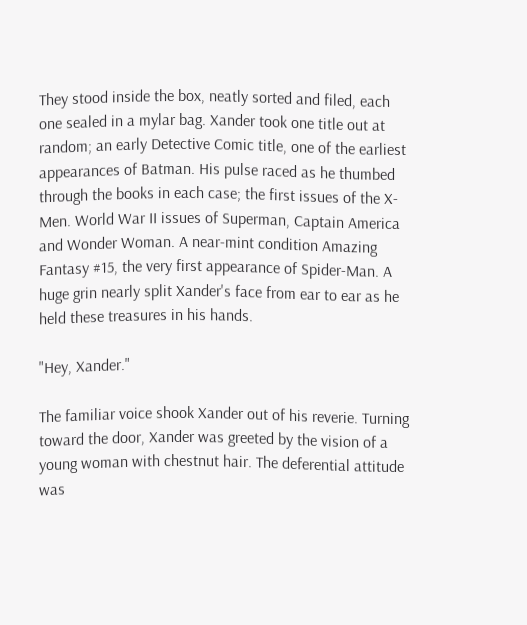They stood inside the box, neatly sorted and filed, each one sealed in a mylar bag. Xander took one title out at random; an early Detective Comic title, one of the earliest appearances of Batman. His pulse raced as he thumbed through the books in each case; the first issues of the X-Men. World War II issues of Superman, Captain America and Wonder Woman. A near-mint condition Amazing Fantasy #15, the very first appearance of Spider-Man. A huge grin nearly split Xander's face from ear to ear as he held these treasures in his hands.

"Hey, Xander."

The familiar voice shook Xander out of his reverie. Turning toward the door, Xander was greeted by the vision of a young woman with chestnut hair. The deferential attitude was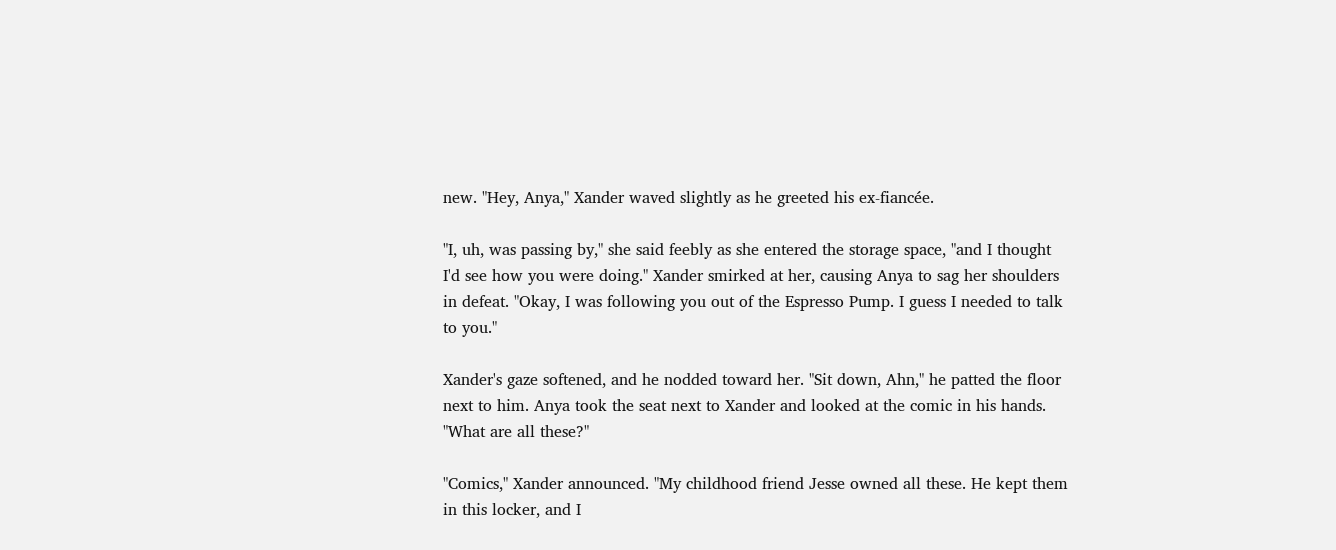new. "Hey, Anya," Xander waved slightly as he greeted his ex-fiancée.

"I, uh, was passing by," she said feebly as she entered the storage space, "and I thought I'd see how you were doing." Xander smirked at her, causing Anya to sag her shoulders in defeat. "Okay, I was following you out of the Espresso Pump. I guess I needed to talk to you."

Xander's gaze softened, and he nodded toward her. "Sit down, Ahn," he patted the floor next to him. Anya took the seat next to Xander and looked at the comic in his hands. "What are all these?"

"Comics," Xander announced. "My childhood friend Jesse owned all these. He kept them in this locker, and I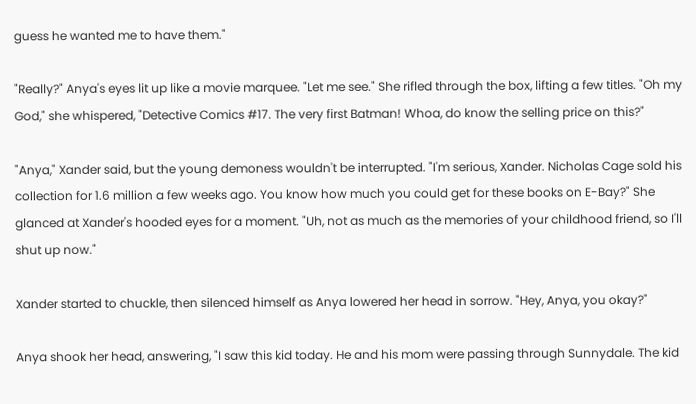guess he wanted me to have them."

"Really?" Anya's eyes lit up like a movie marquee. "Let me see." She rifled through the box, lifting a few titles. "Oh my God," she whispered, "Detective Comics #17. The very first Batman! Whoa, do know the selling price on this?"

"Anya," Xander said, but the young demoness wouldn't be interrupted. "I'm serious, Xander. Nicholas Cage sold his collection for 1.6 million a few weeks ago. You know how much you could get for these books on E-Bay?" She glanced at Xander's hooded eyes for a moment. "Uh, not as much as the memories of your childhood friend, so I'll shut up now."

Xander started to chuckle, then silenced himself as Anya lowered her head in sorrow. "Hey, Anya, you okay?"

Anya shook her head, answering, "I saw this kid today. He and his mom were passing through Sunnydale. The kid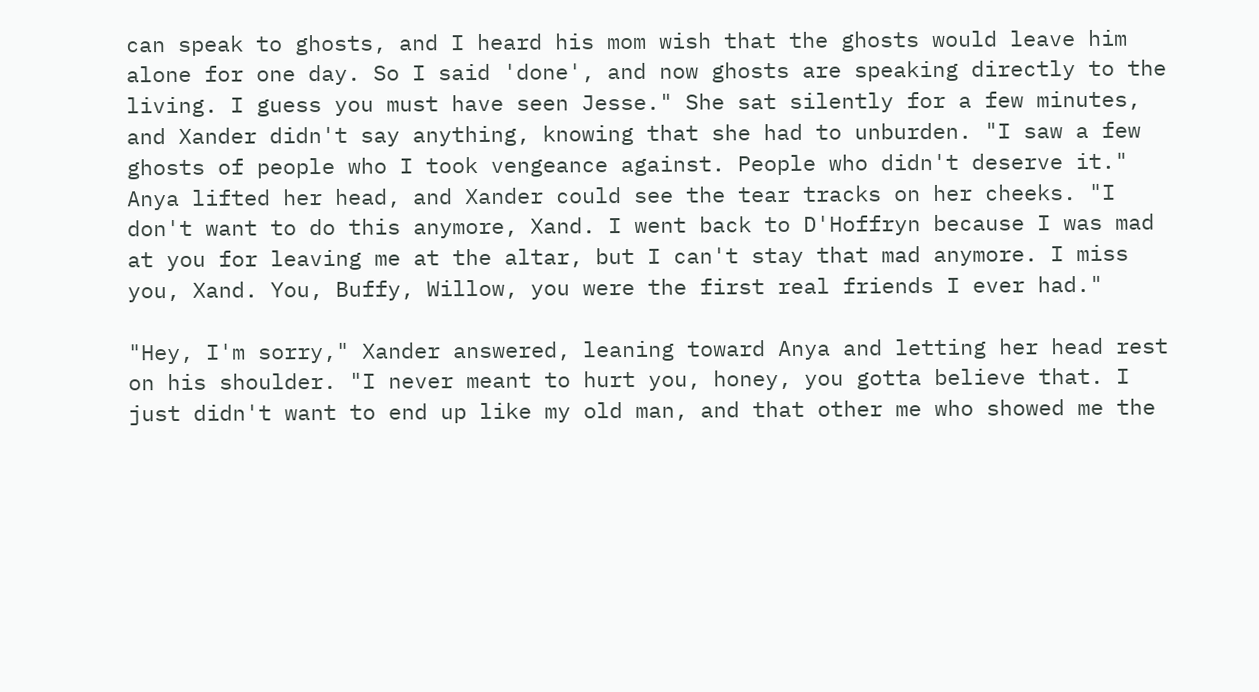can speak to ghosts, and I heard his mom wish that the ghosts would leave him alone for one day. So I said 'done', and now ghosts are speaking directly to the living. I guess you must have seen Jesse." She sat silently for a few minutes, and Xander didn't say anything, knowing that she had to unburden. "I saw a few ghosts of people who I took vengeance against. People who didn't deserve it." Anya lifted her head, and Xander could see the tear tracks on her cheeks. "I don't want to do this anymore, Xand. I went back to D'Hoffryn because I was mad at you for leaving me at the altar, but I can't stay that mad anymore. I miss you, Xand. You, Buffy, Willow, you were the first real friends I ever had."

"Hey, I'm sorry," Xander answered, leaning toward Anya and letting her head rest on his shoulder. "I never meant to hurt you, honey, you gotta believe that. I just didn't want to end up like my old man, and that other me who showed me the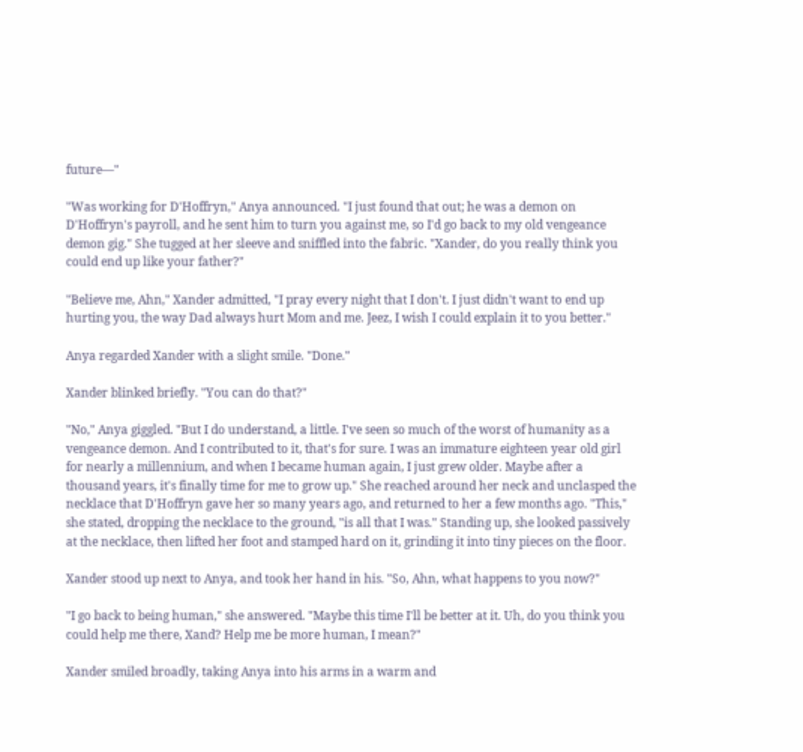future—"

"Was working for D'Hoffryn," Anya announced. "I just found that out; he was a demon on D'Hoffryn's payroll, and he sent him to turn you against me, so I'd go back to my old vengeance demon gig." She tugged at her sleeve and sniffled into the fabric. "Xander, do you really think you could end up like your father?"

"Believe me, Ahn," Xander admitted, "I pray every night that I don't. I just didn't want to end up hurting you, the way Dad always hurt Mom and me. Jeez, I wish I could explain it to you better."

Anya regarded Xander with a slight smile. "Done."

Xander blinked briefly. "You can do that?"

"No," Anya giggled. "But I do understand, a little. I've seen so much of the worst of humanity as a vengeance demon. And I contributed to it, that's for sure. I was an immature eighteen year old girl for nearly a millennium, and when I became human again, I just grew older. Maybe after a thousand years, it's finally time for me to grow up." She reached around her neck and unclasped the necklace that D'Hoffryn gave her so many years ago, and returned to her a few months ago. "This," she stated, dropping the necklace to the ground, "is all that I was." Standing up, she looked passively at the necklace, then lifted her foot and stamped hard on it, grinding it into tiny pieces on the floor.

Xander stood up next to Anya, and took her hand in his. "So, Ahn, what happens to you now?"

"I go back to being human," she answered. "Maybe this time I'll be better at it. Uh, do you think you could help me there, Xand? Help me be more human, I mean?"

Xander smiled broadly, taking Anya into his arms in a warm and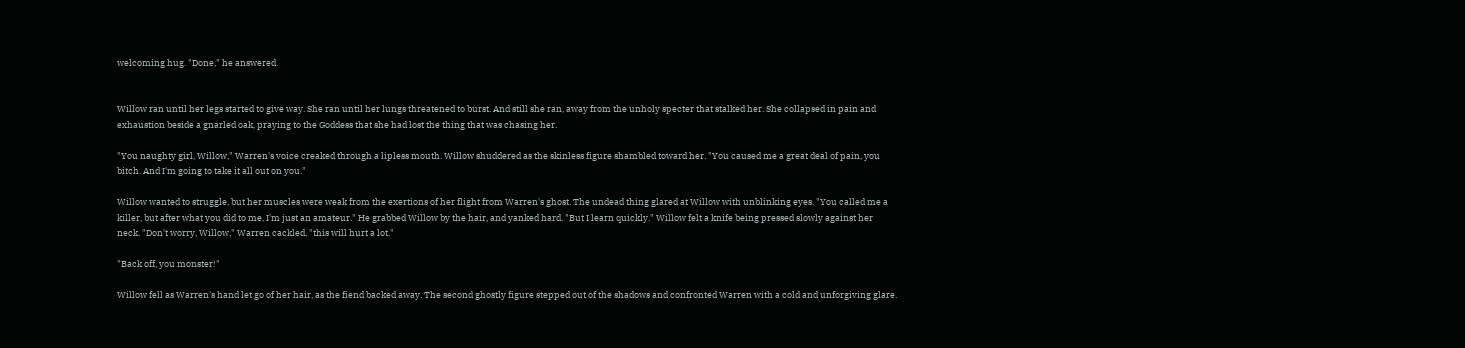welcoming hug. "Done," he answered.


Willow ran until her legs started to give way. She ran until her lungs threatened to burst. And still she ran, away from the unholy specter that stalked her. She collapsed in pain and exhaustion beside a gnarled oak, praying to the Goddess that she had lost the thing that was chasing her.

"You naughty girl, Willow," Warren's voice creaked through a lipless mouth. Willow shuddered as the skinless figure shambled toward her. "You caused me a great deal of pain, you bitch. And I'm going to take it all out on you."

Willow wanted to struggle, but her muscles were weak from the exertions of her flight from Warren's ghost. The undead thing glared at Willow with unblinking eyes. "You called me a killer, but after what you did to me, I'm just an amateur." He grabbed Willow by the hair, and yanked hard. "But I learn quickly." Willow felt a knife being pressed slowly against her neck. "Don't worry, Willow," Warren cackled, "this will hurt a lot."

"Back off, you monster!"

Willow fell as Warren's hand let go of her hair, as the fiend backed away. The second ghostly figure stepped out of the shadows and confronted Warren with a cold and unforgiving glare.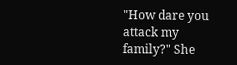"How dare you attack my family?" She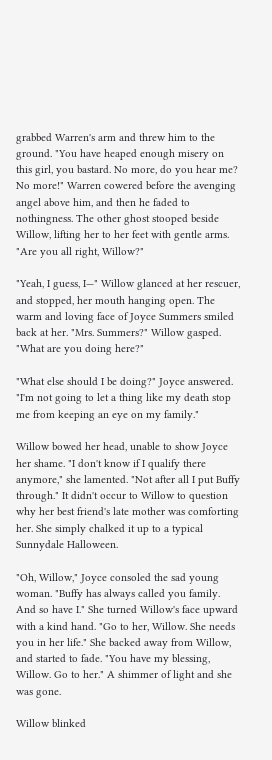grabbed Warren's arm and threw him to the ground. "You have heaped enough misery on this girl, you bastard. No more, do you hear me? No more!" Warren cowered before the avenging angel above him, and then he faded to nothingness. The other ghost stooped beside Willow, lifting her to her feet with gentle arms. "Are you all right, Willow?"

"Yeah, I guess, I—" Willow glanced at her rescuer, and stopped, her mouth hanging open. The warm and loving face of Joyce Summers smiled back at her. "Mrs. Summers?" Willow gasped. "What are you doing here?"

"What else should I be doing?" Joyce answered. "I'm not going to let a thing like my death stop me from keeping an eye on my family."

Willow bowed her head, unable to show Joyce her shame. "I don't know if I qualify there anymore," she lamented. "Not after all I put Buffy through." It didn't occur to Willow to question why her best friend's late mother was comforting her. She simply chalked it up to a typical Sunnydale Halloween.

"Oh, Willow," Joyce consoled the sad young woman. "Buffy has always called you family. And so have I." She turned Willow's face upward with a kind hand. "Go to her, Willow. She needs you in her life." She backed away from Willow, and started to fade. "You have my blessing, Willow. Go to her." A shimmer of light and she was gone.

Willow blinked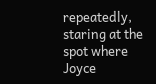repeatedly, staring at the spot where Joyce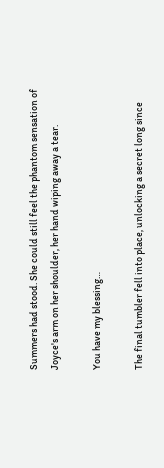Summers had stood. She could still feel the phantom sensation of Joyce's arm on her shoulder, her hand wiping away a tear.

You have my blessing…

The final tumbler fell into place, unlocking a secret long since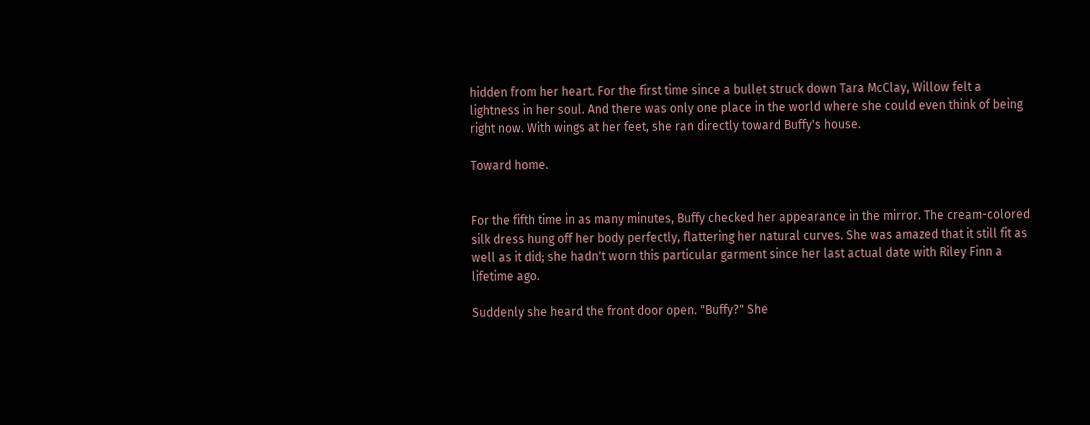hidden from her heart. For the first time since a bullet struck down Tara McClay, Willow felt a lightness in her soul. And there was only one place in the world where she could even think of being right now. With wings at her feet, she ran directly toward Buffy's house.

Toward home.


For the fifth time in as many minutes, Buffy checked her appearance in the mirror. The cream-colored silk dress hung off her body perfectly, flattering her natural curves. She was amazed that it still fit as well as it did; she hadn't worn this particular garment since her last actual date with Riley Finn a lifetime ago.

Suddenly she heard the front door open. "Buffy?" She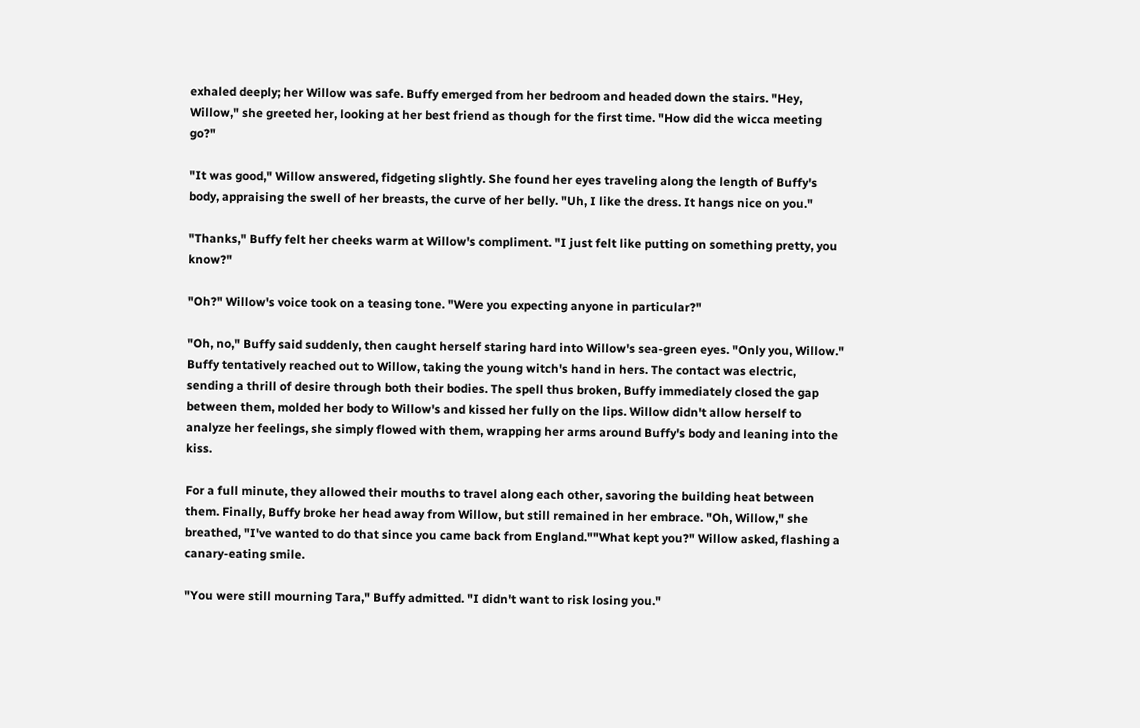exhaled deeply; her Willow was safe. Buffy emerged from her bedroom and headed down the stairs. "Hey, Willow," she greeted her, looking at her best friend as though for the first time. "How did the wicca meeting go?"

"It was good," Willow answered, fidgeting slightly. She found her eyes traveling along the length of Buffy's body, appraising the swell of her breasts, the curve of her belly. "Uh, I like the dress. It hangs nice on you."

"Thanks," Buffy felt her cheeks warm at Willow's compliment. "I just felt like putting on something pretty, you know?"

"Oh?" Willow's voice took on a teasing tone. "Were you expecting anyone in particular?"

"Oh, no," Buffy said suddenly, then caught herself staring hard into Willow's sea-green eyes. "Only you, Willow." Buffy tentatively reached out to Willow, taking the young witch's hand in hers. The contact was electric, sending a thrill of desire through both their bodies. The spell thus broken, Buffy immediately closed the gap between them, molded her body to Willow's and kissed her fully on the lips. Willow didn't allow herself to analyze her feelings, she simply flowed with them, wrapping her arms around Buffy's body and leaning into the kiss.

For a full minute, they allowed their mouths to travel along each other, savoring the building heat between them. Finally, Buffy broke her head away from Willow, but still remained in her embrace. "Oh, Willow," she breathed, "I've wanted to do that since you came back from England.""What kept you?" Willow asked, flashing a canary-eating smile.

"You were still mourning Tara," Buffy admitted. "I didn't want to risk losing you."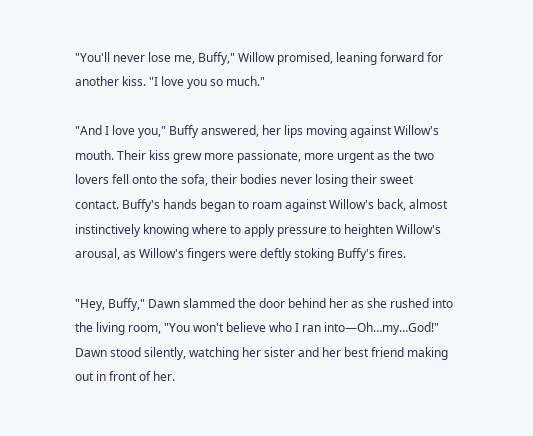"You'll never lose me, Buffy," Willow promised, leaning forward for another kiss. "I love you so much."

"And I love you," Buffy answered, her lips moving against Willow's mouth. Their kiss grew more passionate, more urgent as the two lovers fell onto the sofa, their bodies never losing their sweet contact. Buffy's hands began to roam against Willow's back, almost instinctively knowing where to apply pressure to heighten Willow's arousal, as Willow's fingers were deftly stoking Buffy's fires.

"Hey, Buffy," Dawn slammed the door behind her as she rushed into the living room, "You won't believe who I ran into—Oh…my…God!" Dawn stood silently, watching her sister and her best friend making out in front of her.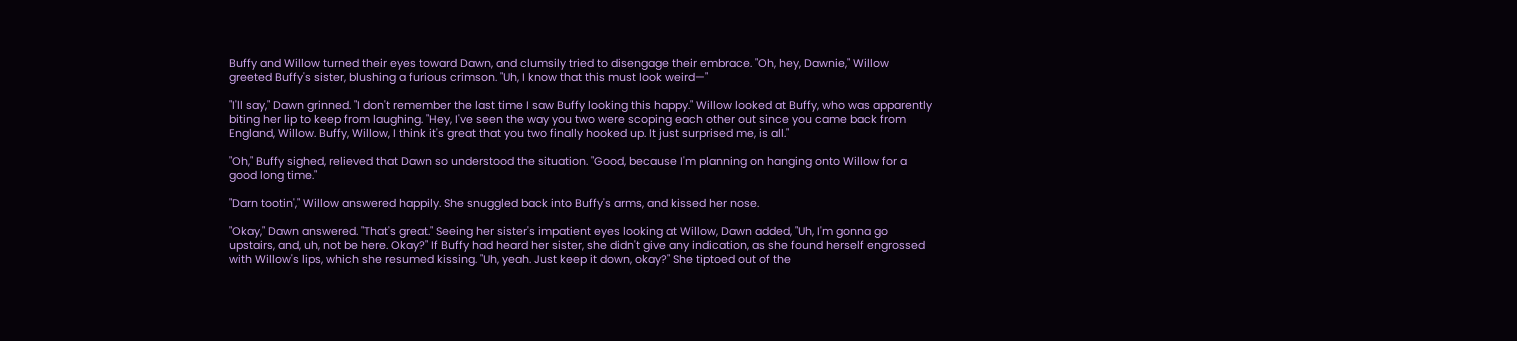Buffy and Willow turned their eyes toward Dawn, and clumsily tried to disengage their embrace. "Oh, hey, Dawnie," Willow greeted Buffy's sister, blushing a furious crimson. "Uh, I know that this must look weird—"

"I'll say," Dawn grinned. "I don't remember the last time I saw Buffy looking this happy." Willow looked at Buffy, who was apparently biting her lip to keep from laughing. "Hey, I've seen the way you two were scoping each other out since you came back from England, Willow. Buffy, Willow, I think it's great that you two finally hooked up. It just surprised me, is all."

"Oh," Buffy sighed, relieved that Dawn so understood the situation. "Good, because I'm planning on hanging onto Willow for a good long time."

"Darn tootin'," Willow answered happily. She snuggled back into Buffy's arms, and kissed her nose.

"Okay," Dawn answered. "That's great." Seeing her sister's impatient eyes looking at Willow, Dawn added, "Uh, I'm gonna go upstairs, and, uh, not be here. Okay?" If Buffy had heard her sister, she didn't give any indication, as she found herself engrossed with Willow's lips, which she resumed kissing. "Uh, yeah. Just keep it down, okay?" She tiptoed out of the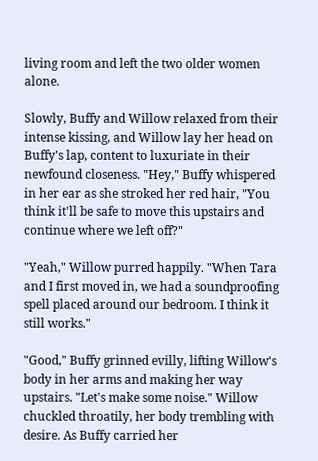living room and left the two older women alone.

Slowly, Buffy and Willow relaxed from their intense kissing, and Willow lay her head on Buffy's lap, content to luxuriate in their newfound closeness. "Hey," Buffy whispered in her ear as she stroked her red hair, "You think it'll be safe to move this upstairs and continue where we left off?"

"Yeah," Willow purred happily. "When Tara and I first moved in, we had a soundproofing spell placed around our bedroom. I think it still works."

"Good," Buffy grinned evilly, lifting Willow's body in her arms and making her way upstairs. "Let's make some noise." Willow chuckled throatily, her body trembling with desire. As Buffy carried her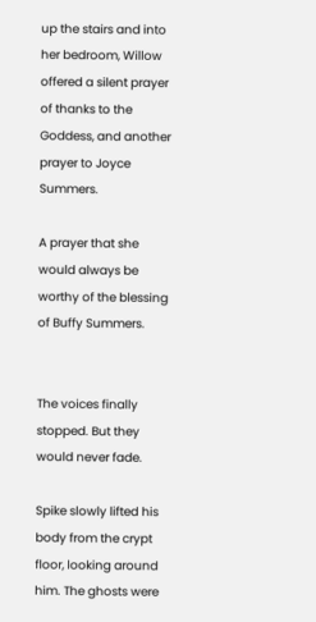up the stairs and into her bedroom, Willow offered a silent prayer of thanks to the Goddess, and another prayer to Joyce Summers.

A prayer that she would always be worthy of the blessing of Buffy Summers.


The voices finally stopped. But they would never fade.

Spike slowly lifted his body from the crypt floor, looking around him. The ghosts were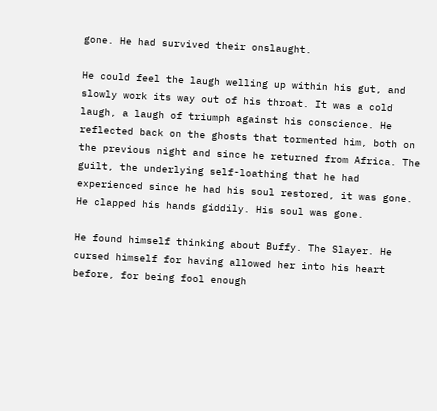gone. He had survived their onslaught.

He could feel the laugh welling up within his gut, and slowly work its way out of his throat. It was a cold laugh, a laugh of triumph against his conscience. He reflected back on the ghosts that tormented him, both on the previous night and since he returned from Africa. The guilt, the underlying self-loathing that he had experienced since he had his soul restored, it was gone. He clapped his hands giddily. His soul was gone.

He found himself thinking about Buffy. The Slayer. He cursed himself for having allowed her into his heart before, for being fool enough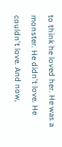to think he loved her. He was a monster. He didn't love. He couldn't love. And now,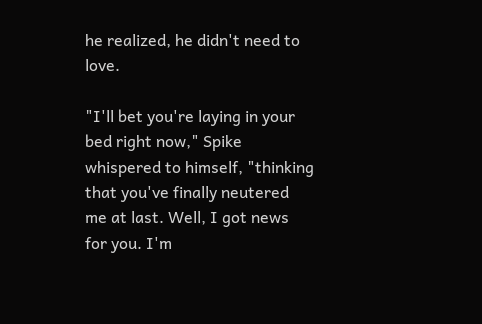he realized, he didn't need to love.

"I'll bet you're laying in your bed right now," Spike whispered to himself, "thinking that you've finally neutered me at last. Well, I got news for you. I'm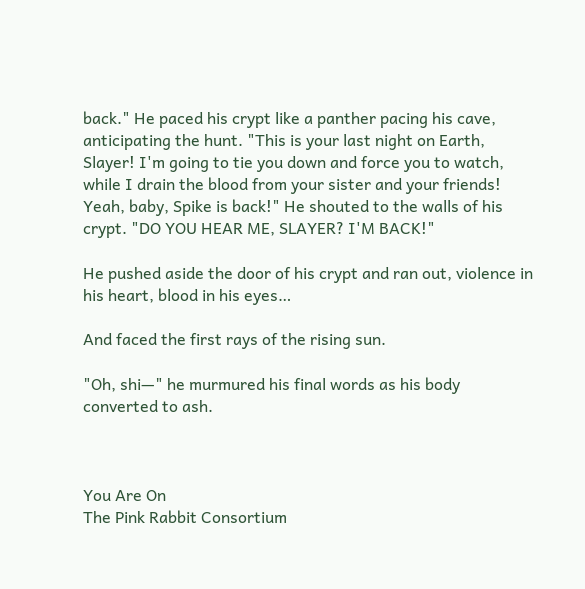back." He paced his crypt like a panther pacing his cave, anticipating the hunt. "This is your last night on Earth, Slayer! I'm going to tie you down and force you to watch, while I drain the blood from your sister and your friends! Yeah, baby, Spike is back!" He shouted to the walls of his crypt. "DO YOU HEAR ME, SLAYER? I'M BACK!"

He pushed aside the door of his crypt and ran out, violence in his heart, blood in his eyes…

And faced the first rays of the rising sun.

"Oh, shi—" he murmured his final words as his body converted to ash.



You Are On
The Pink Rabbit Consortium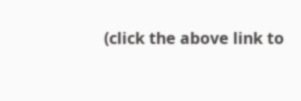(click the above link to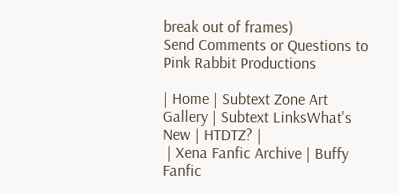break out of frames)
Send Comments or Questions to Pink Rabbit Productions

| Home | Subtext Zone Art Gallery | Subtext LinksWhat's New | HTDTZ? |
 | Xena Fanfic Archive | Buffy Fanfic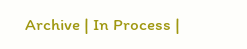Archive | In Process |